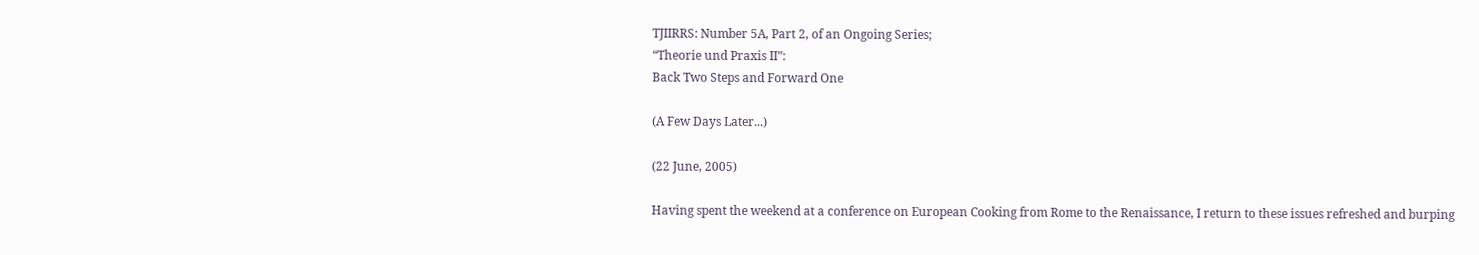TJIIRRS: Number 5A, Part 2, of an Ongoing Series;
“Theorie und Praxis II”:
Back Two Steps and Forward One

(A Few Days Later...)

(22 June, 2005)

Having spent the weekend at a conference on European Cooking from Rome to the Renaissance, I return to these issues refreshed and burping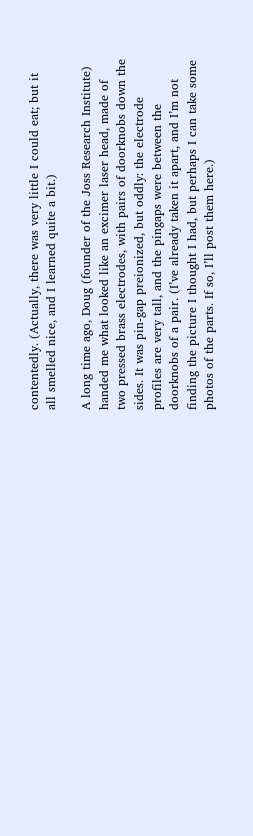contentedly. (Actually, there was very little I could eat; but it all smelled nice, and I learned quite a bit.)

A long time ago, Doug (founder of the Joss Research Institute) handed me what looked like an excimer laser head, made of two pressed brass electrodes, with pairs of doorknobs down the sides. It was pin-gap preionized, but oddly: the electrode profiles are very tall, and the pingaps were between the doorknobs of a pair. (I’ve already taken it apart, and I’m not finding the picture I thought I had, but perhaps I can take some photos of the parts. If so, I’ll post them here.)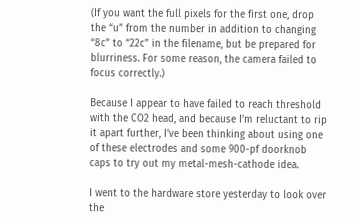(If you want the full pixels for the first one, drop the “u” from the number in addition to changing “8c” to “22c” in the filename, but be prepared for blurriness. For some reason, the camera failed to focus correctly.)

Because I appear to have failed to reach threshold with the CO2 head, and because I’m reluctant to rip it apart further, I’ve been thinking about using one of these electrodes and some 900-pf doorknob caps to try out my metal-mesh-cathode idea.

I went to the hardware store yesterday to look over the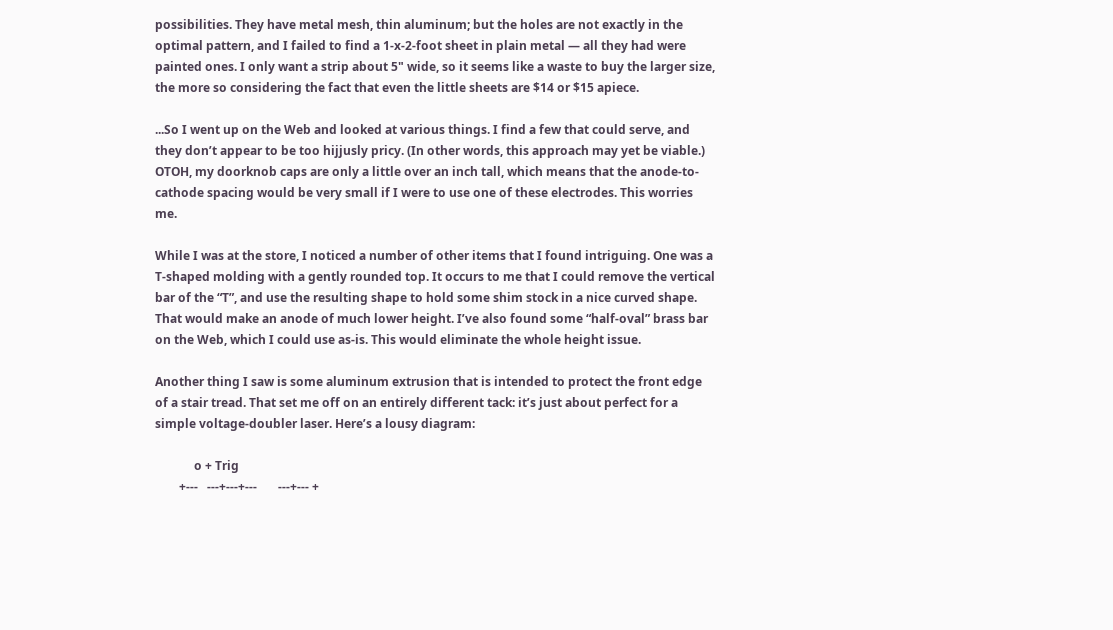possibilities. They have metal mesh, thin aluminum; but the holes are not exactly in the optimal pattern, and I failed to find a 1-x-2-foot sheet in plain metal — all they had were painted ones. I only want a strip about 5" wide, so it seems like a waste to buy the larger size, the more so considering the fact that even the little sheets are $14 or $15 apiece.

...So I went up on the Web and looked at various things. I find a few that could serve, and they don’t appear to be too hijjusly pricy. (In other words, this approach may yet be viable.) OTOH, my doorknob caps are only a little over an inch tall, which means that the anode-to-cathode spacing would be very small if I were to use one of these electrodes. This worries me.

While I was at the store, I noticed a number of other items that I found intriguing. One was a T-shaped molding with a gently rounded top. It occurs to me that I could remove the vertical bar of the “T”, and use the resulting shape to hold some shim stock in a nice curved shape. That would make an anode of much lower height. I’ve also found some “half-oval” brass bar on the Web, which I could use as-is. This would eliminate the whole height issue.

Another thing I saw is some aluminum extrusion that is intended to protect the front edge of a stair tread. That set me off on an entirely different tack: it’s just about perfect for a simple voltage-doubler laser. Here’s a lousy diagram:

             o + Trig
        +---   ---+---+---       ---+--- +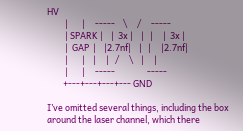HV
         |       |     -----    \     /     -----
         | SPARK |    |  3x |    |   |     |  3x |
         |  GAP  |    |2.7nf|    |   |     |2.7nf|
         |       |    |     |   /     \    |     |
         |       |     -----                -----
        +---+---+---+--- GND

I’ve omitted several things, including the box around the laser channel, which there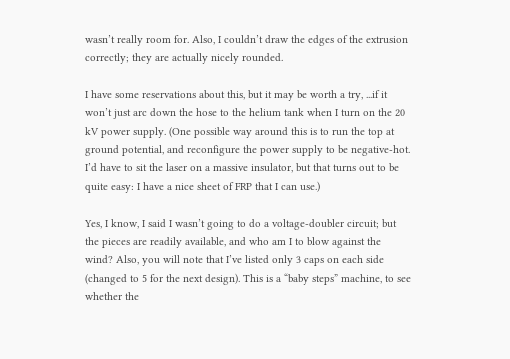wasn’t really room for. Also, I couldn’t draw the edges of the extrusion correctly; they are actually nicely rounded.

I have some reservations about this, but it may be worth a try, ...if it won’t just arc down the hose to the helium tank when I turn on the 20 kV power supply. (One possible way around this is to run the top at ground potential, and reconfigure the power supply to be negative-hot. I’d have to sit the laser on a massive insulator, but that turns out to be quite easy: I have a nice sheet of FRP that I can use.)

Yes, I know, I said I wasn’t going to do a voltage-doubler circuit; but the pieces are readily available, and who am I to blow against the wind? Also, you will note that I’ve listed only 3 caps on each side (changed to 5 for the next design). This is a “baby steps” machine, to see whether the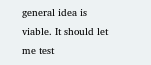general idea is viable. It should let me test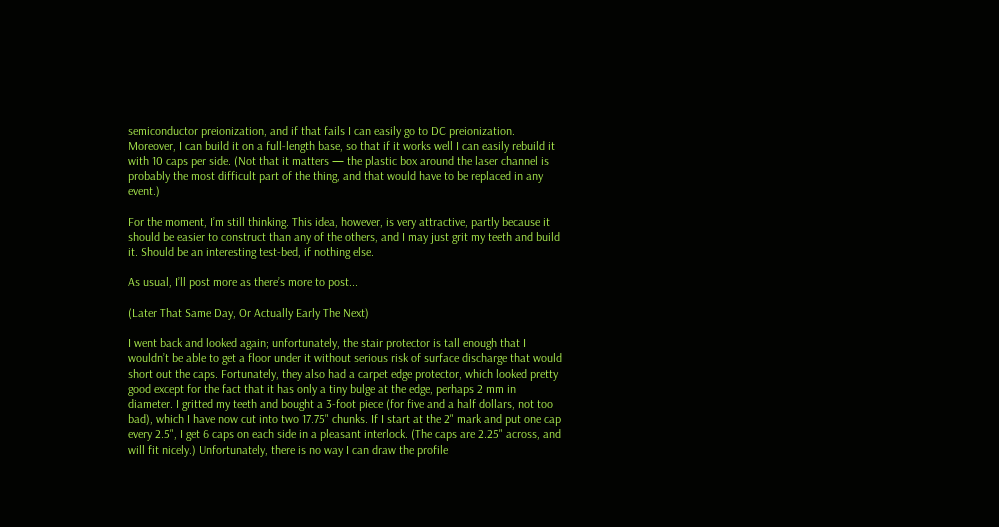semiconductor preionization, and if that fails I can easily go to DC preionization. Moreover, I can build it on a full-length base, so that if it works well I can easily rebuild it with 10 caps per side. (Not that it matters — the plastic box around the laser channel is probably the most difficult part of the thing, and that would have to be replaced in any event.)

For the moment, I’m still thinking. This idea, however, is very attractive, partly because it should be easier to construct than any of the others, and I may just grit my teeth and build it. Should be an interesting test-bed, if nothing else.

As usual, I’ll post more as there’s more to post...

(Later That Same Day, Or Actually Early The Next)

I went back and looked again; unfortunately, the stair protector is tall enough that I wouldn’t be able to get a floor under it without serious risk of surface discharge that would short out the caps. Fortunately, they also had a carpet edge protector, which looked pretty good except for the fact that it has only a tiny bulge at the edge, perhaps 2 mm in diameter. I gritted my teeth and bought a 3-foot piece (for five and a half dollars, not too bad), which I have now cut into two 17.75" chunks. If I start at the 2" mark and put one cap every 2.5", I get 6 caps on each side in a pleasant interlock. (The caps are 2.25" across, and will fit nicely.) Unfortunately, there is no way I can draw the profile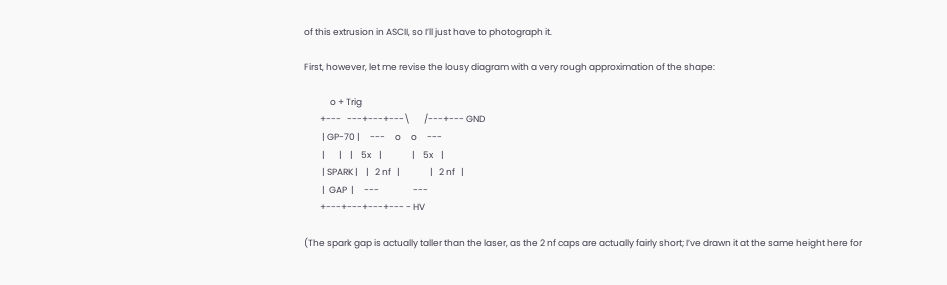of this extrusion in ASCII, so I’ll just have to photograph it.

First, however, let me revise the lousy diagram with a very rough approximation of the shape:

             o + Trig
        +---   ---+---+---\       /---+--- GND
         | GP-70 |     ---     o     o     ---
         |       |    |    5x    |               |    5x    |
         | SPARK |    |   2 nf   |               |   2 nf   |
         |  GAP  |     ---                 ---
        +---+---+---+--- - HV

(The spark gap is actually taller than the laser, as the 2 nf caps are actually fairly short; I’ve drawn it at the same height here for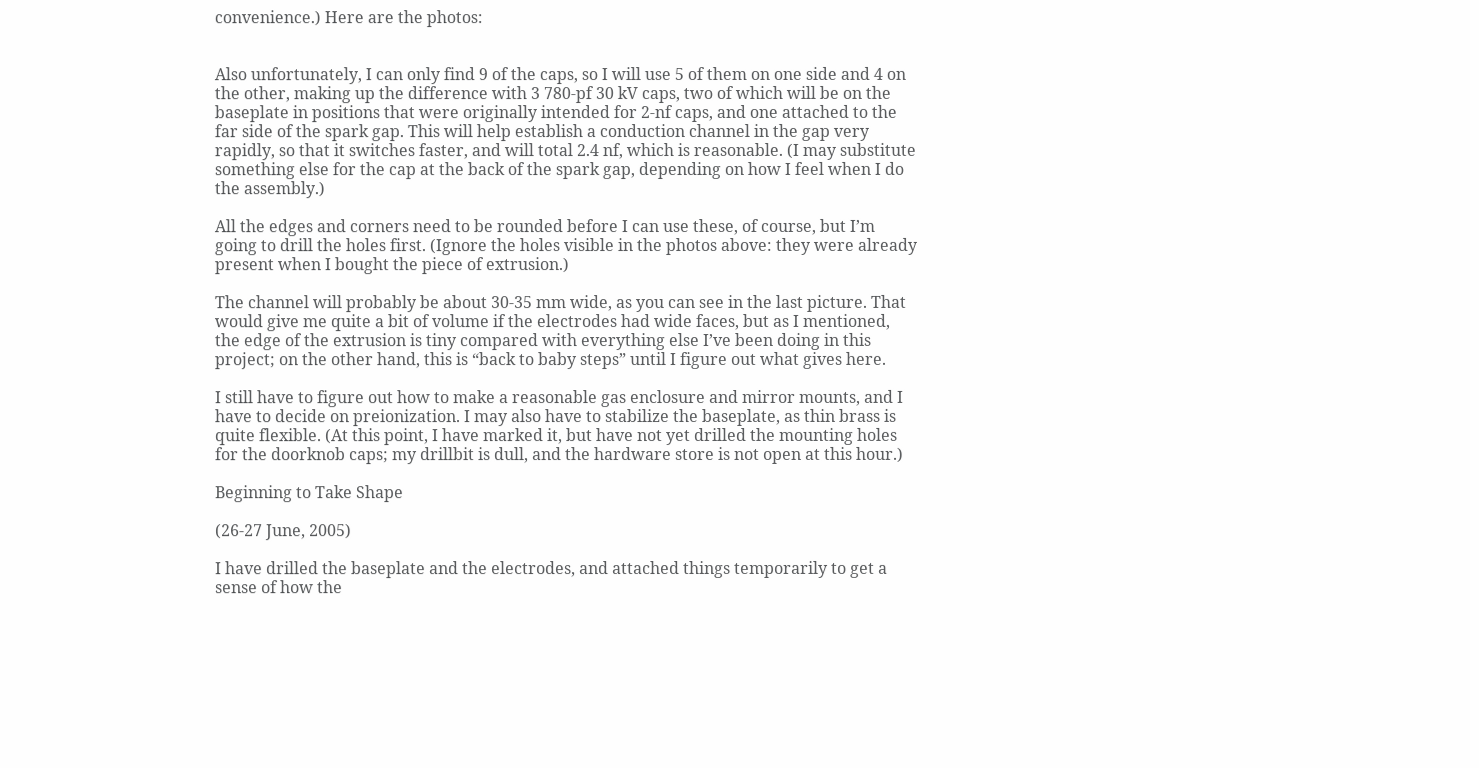convenience.) Here are the photos:


Also unfortunately, I can only find 9 of the caps, so I will use 5 of them on one side and 4 on the other, making up the difference with 3 780-pf 30 kV caps, two of which will be on the baseplate in positions that were originally intended for 2-nf caps, and one attached to the far side of the spark gap. This will help establish a conduction channel in the gap very rapidly, so that it switches faster, and will total 2.4 nf, which is reasonable. (I may substitute something else for the cap at the back of the spark gap, depending on how I feel when I do the assembly.)

All the edges and corners need to be rounded before I can use these, of course, but I’m going to drill the holes first. (Ignore the holes visible in the photos above: they were already present when I bought the piece of extrusion.)

The channel will probably be about 30-35 mm wide, as you can see in the last picture. That would give me quite a bit of volume if the electrodes had wide faces, but as I mentioned, the edge of the extrusion is tiny compared with everything else I’ve been doing in this project; on the other hand, this is “back to baby steps” until I figure out what gives here.

I still have to figure out how to make a reasonable gas enclosure and mirror mounts, and I have to decide on preionization. I may also have to stabilize the baseplate, as thin brass is quite flexible. (At this point, I have marked it, but have not yet drilled the mounting holes for the doorknob caps; my drillbit is dull, and the hardware store is not open at this hour.)

Beginning to Take Shape

(26-27 June, 2005)

I have drilled the baseplate and the electrodes, and attached things temporarily to get a sense of how the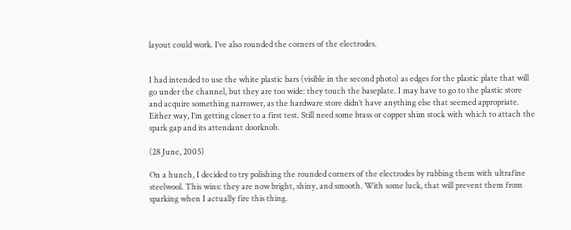layout could work. I’ve also rounded the corners of the electrodes.


I had intended to use the white plastic bars (visible in the second photo) as edges for the plastic plate that will go under the channel, but they are too wide: they touch the baseplate. I may have to go to the plastic store and acquire something narrower, as the hardware store didn’t have anything else that seemed appropriate. Either way, I’m getting closer to a first test. Still need some brass or copper shim stock with which to attach the spark gap and its attendant doorknob.

(28 June, 2005)

On a hunch, I decided to try polishing the rounded corners of the electrodes by rubbing them with ultrafine steelwool. This wins: they are now bright, shiny, and smooth. With some luck, that will prevent them from sparking when I actually fire this thing.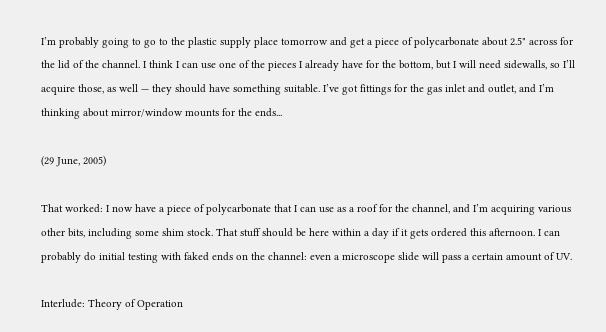I’m probably going to go to the plastic supply place tomorrow and get a piece of polycarbonate about 2.5" across for the lid of the channel. I think I can use one of the pieces I already have for the bottom, but I will need sidewalls, so I’ll acquire those, as well — they should have something suitable. I’ve got fittings for the gas inlet and outlet, and I’m thinking about mirror/window mounts for the ends...

(29 June, 2005)

That worked: I now have a piece of polycarbonate that I can use as a roof for the channel, and I’m acquiring various other bits, including some shim stock. That stuff should be here within a day if it gets ordered this afternoon. I can probably do initial testing with faked ends on the channel: even a microscope slide will pass a certain amount of UV.

Interlude: Theory of Operation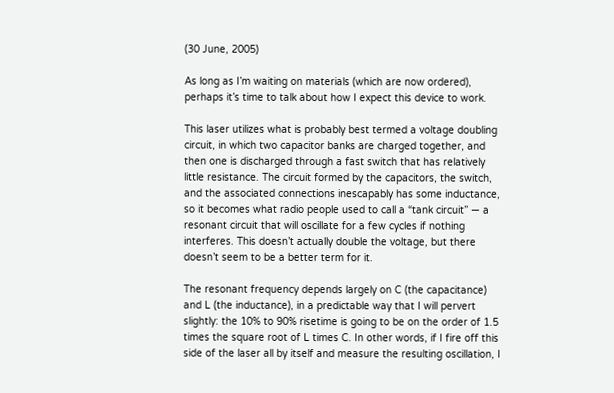(30 June, 2005)

As long as I’m waiting on materials (which are now ordered), perhaps it’s time to talk about how I expect this device to work.

This laser utilizes what is probably best termed a voltage doubling circuit, in which two capacitor banks are charged together, and then one is discharged through a fast switch that has relatively little resistance. The circuit formed by the capacitors, the switch, and the associated connections inescapably has some inductance, so it becomes what radio people used to call a “tank circuit” — a resonant circuit that will oscillate for a few cycles if nothing interferes. This doesn’t actually double the voltage, but there doesn’t seem to be a better term for it.

The resonant frequency depends largely on C (the capacitance) and L (the inductance), in a predictable way that I will pervert slightly: the 10% to 90% risetime is going to be on the order of 1.5 times the square root of L times C. In other words, if I fire off this side of the laser all by itself and measure the resulting oscillation, I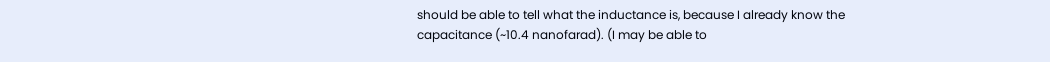should be able to tell what the inductance is, because I already know the capacitance (~10.4 nanofarad). (I may be able to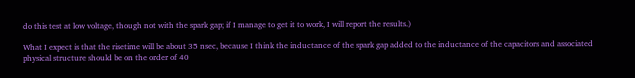do this test at low voltage, though not with the spark gap; if I manage to get it to work, I will report the results.)

What I expect is that the risetime will be about 35 nsec, because I think the inductance of the spark gap added to the inductance of the capacitors and associated physical structure should be on the order of 40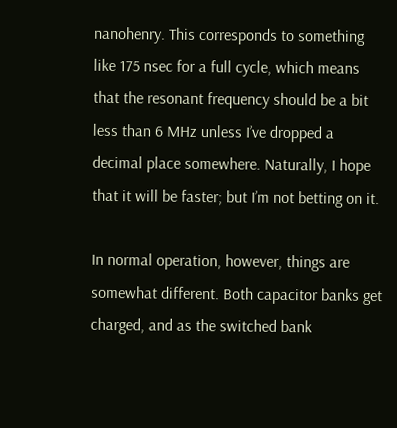nanohenry. This corresponds to something like 175 nsec for a full cycle, which means that the resonant frequency should be a bit less than 6 MHz unless I’ve dropped a decimal place somewhere. Naturally, I hope that it will be faster; but I’m not betting on it.

In normal operation, however, things are somewhat different. Both capacitor banks get charged, and as the switched bank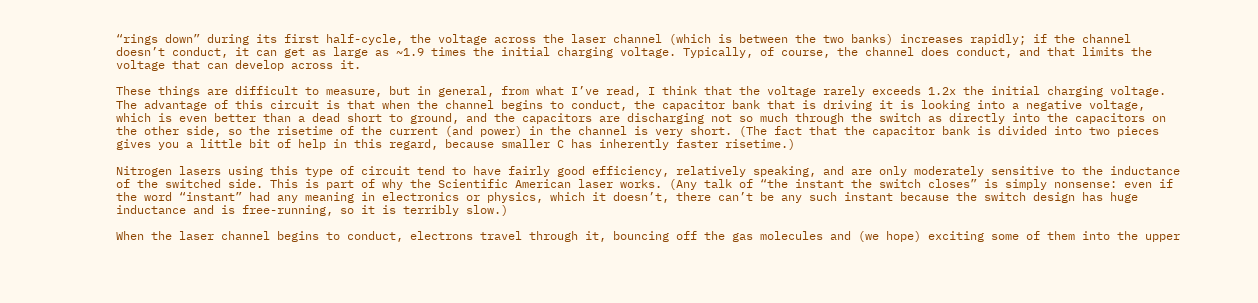“rings down” during its first half-cycle, the voltage across the laser channel (which is between the two banks) increases rapidly; if the channel doesn’t conduct, it can get as large as ~1.9 times the initial charging voltage. Typically, of course, the channel does conduct, and that limits the voltage that can develop across it.

These things are difficult to measure, but in general, from what I’ve read, I think that the voltage rarely exceeds 1.2x the initial charging voltage. The advantage of this circuit is that when the channel begins to conduct, the capacitor bank that is driving it is looking into a negative voltage, which is even better than a dead short to ground, and the capacitors are discharging not so much through the switch as directly into the capacitors on the other side, so the risetime of the current (and power) in the channel is very short. (The fact that the capacitor bank is divided into two pieces gives you a little bit of help in this regard, because smaller C has inherently faster risetime.)

Nitrogen lasers using this type of circuit tend to have fairly good efficiency, relatively speaking, and are only moderately sensitive to the inductance of the switched side. This is part of why the Scientific American laser works. (Any talk of “the instant the switch closes” is simply nonsense: even if the word “instant” had any meaning in electronics or physics, which it doesn’t, there can’t be any such instant because the switch design has huge inductance and is free-running, so it is terribly slow.)

When the laser channel begins to conduct, electrons travel through it, bouncing off the gas molecules and (we hope) exciting some of them into the upper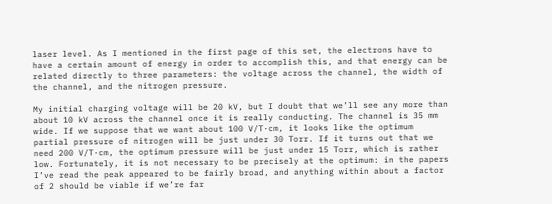laser level. As I mentioned in the first page of this set, the electrons have to have a certain amount of energy in order to accomplish this, and that energy can be related directly to three parameters: the voltage across the channel, the width of the channel, and the nitrogen pressure.

My initial charging voltage will be 20 kV, but I doubt that we’ll see any more than about 10 kV across the channel once it is really conducting. The channel is 35 mm wide. If we suppose that we want about 100 V/T·cm, it looks like the optimum partial pressure of nitrogen will be just under 30 Torr. If it turns out that we need 200 V/T·cm, the optimum pressure will be just under 15 Torr, which is rather low. Fortunately, it is not necessary to be precisely at the optimum: in the papers I’ve read the peak appeared to be fairly broad, and anything within about a factor of 2 should be viable if we’re far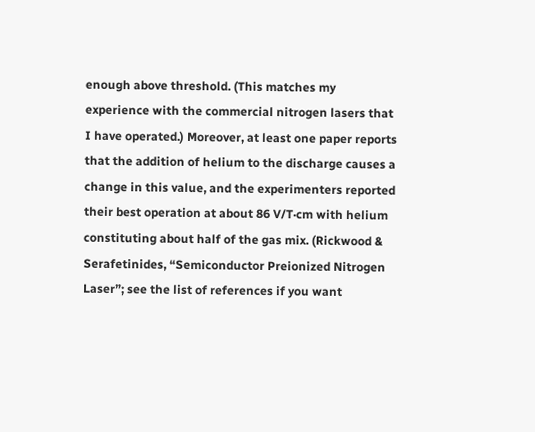enough above threshold. (This matches my experience with the commercial nitrogen lasers that I have operated.) Moreover, at least one paper reports that the addition of helium to the discharge causes a change in this value, and the experimenters reported their best operation at about 86 V/T·cm with helium constituting about half of the gas mix. (Rickwood & Serafetinides, “Semiconductor Preionized Nitrogen Laser”; see the list of references if you want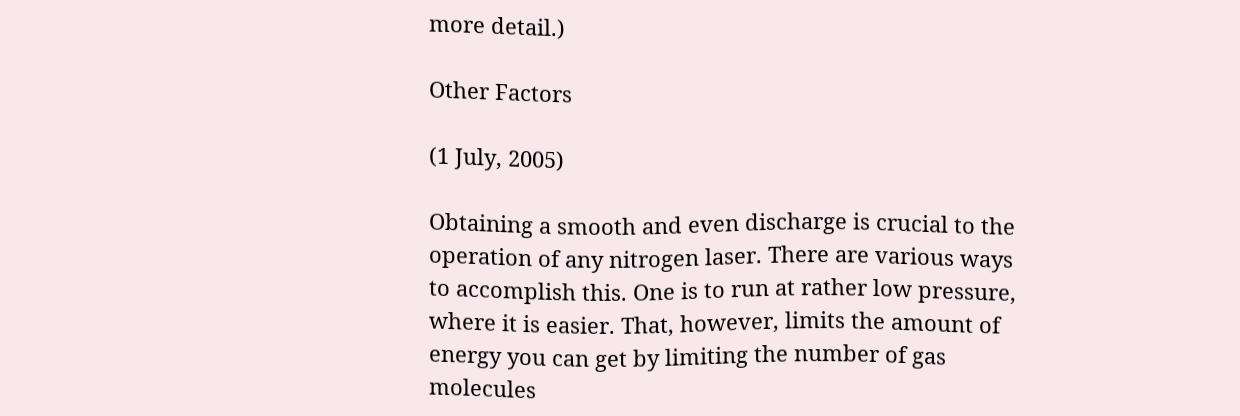more detail.)

Other Factors

(1 July, 2005)

Obtaining a smooth and even discharge is crucial to the operation of any nitrogen laser. There are various ways to accomplish this. One is to run at rather low pressure, where it is easier. That, however, limits the amount of energy you can get by limiting the number of gas molecules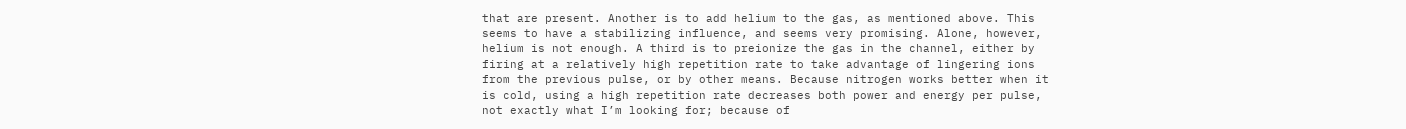that are present. Another is to add helium to the gas, as mentioned above. This seems to have a stabilizing influence, and seems very promising. Alone, however, helium is not enough. A third is to preionize the gas in the channel, either by firing at a relatively high repetition rate to take advantage of lingering ions from the previous pulse, or by other means. Because nitrogen works better when it is cold, using a high repetition rate decreases both power and energy per pulse, not exactly what I’m looking for; because of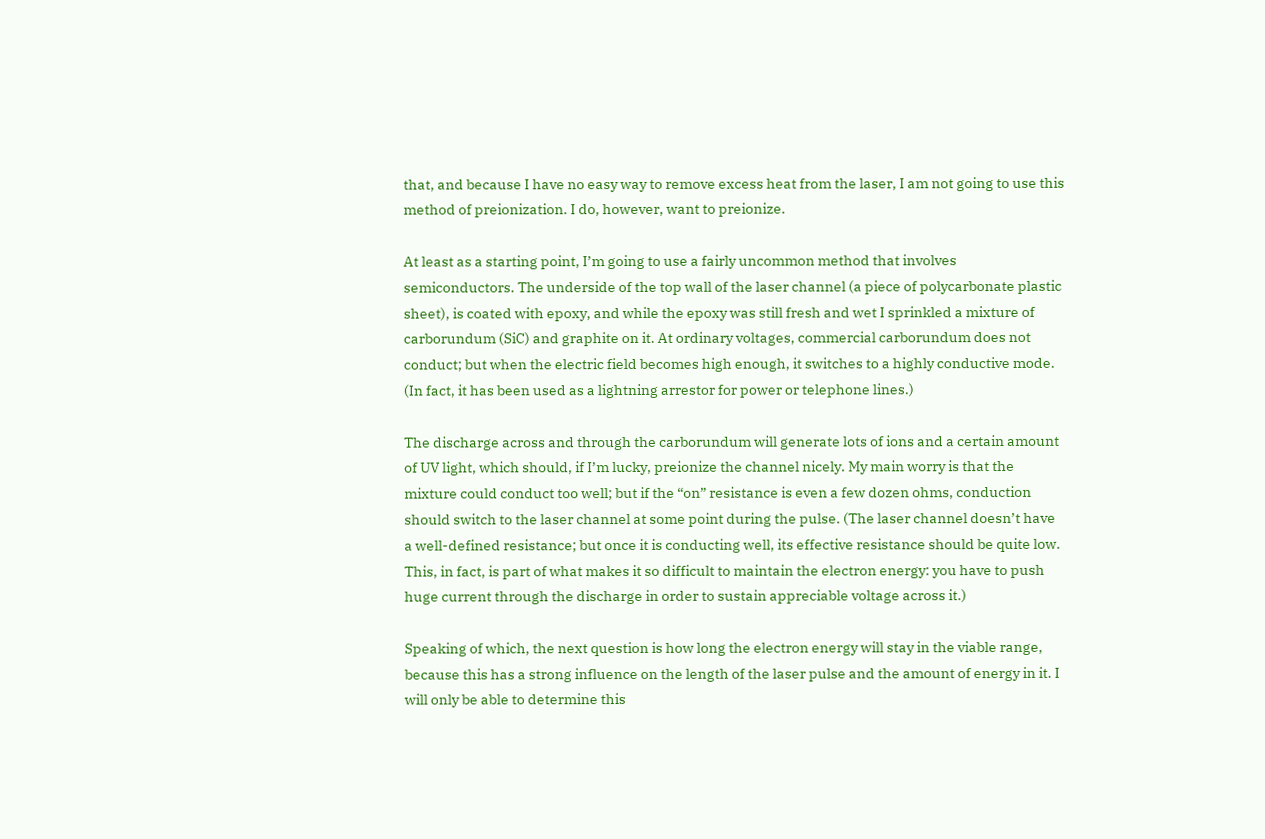that, and because I have no easy way to remove excess heat from the laser, I am not going to use this method of preionization. I do, however, want to preionize.

At least as a starting point, I’m going to use a fairly uncommon method that involves semiconductors. The underside of the top wall of the laser channel (a piece of polycarbonate plastic sheet), is coated with epoxy, and while the epoxy was still fresh and wet I sprinkled a mixture of carborundum (SiC) and graphite on it. At ordinary voltages, commercial carborundum does not conduct; but when the electric field becomes high enough, it switches to a highly conductive mode. (In fact, it has been used as a lightning arrestor for power or telephone lines.)

The discharge across and through the carborundum will generate lots of ions and a certain amount of UV light, which should, if I’m lucky, preionize the channel nicely. My main worry is that the mixture could conduct too well; but if the “on” resistance is even a few dozen ohms, conduction should switch to the laser channel at some point during the pulse. (The laser channel doesn’t have a well-defined resistance; but once it is conducting well, its effective resistance should be quite low. This, in fact, is part of what makes it so difficult to maintain the electron energy: you have to push huge current through the discharge in order to sustain appreciable voltage across it.)

Speaking of which, the next question is how long the electron energy will stay in the viable range, because this has a strong influence on the length of the laser pulse and the amount of energy in it. I will only be able to determine this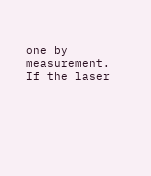one by measurement. If the laser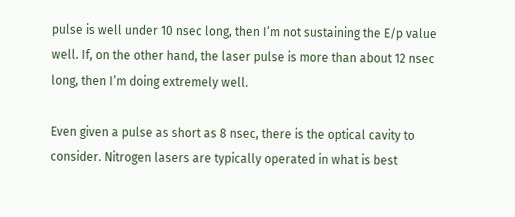pulse is well under 10 nsec long, then I’m not sustaining the E/p value well. If, on the other hand, the laser pulse is more than about 12 nsec long, then I’m doing extremely well.

Even given a pulse as short as 8 nsec, there is the optical cavity to consider. Nitrogen lasers are typically operated in what is best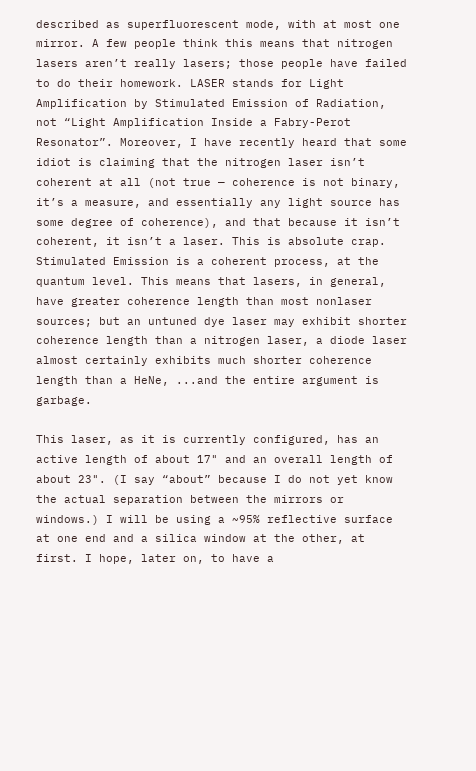described as superfluorescent mode, with at most one mirror. A few people think this means that nitrogen lasers aren’t really lasers; those people have failed to do their homework. LASER stands for Light Amplification by Stimulated Emission of Radiation, not “Light Amplification Inside a Fabry-Perot Resonator”. Moreover, I have recently heard that some idiot is claiming that the nitrogen laser isn’t coherent at all (not true — coherence is not binary, it’s a measure, and essentially any light source has some degree of coherence), and that because it isn’t coherent, it isn’t a laser. This is absolute crap. Stimulated Emission is a coherent process, at the quantum level. This means that lasers, in general, have greater coherence length than most nonlaser sources; but an untuned dye laser may exhibit shorter coherence length than a nitrogen laser, a diode laser almost certainly exhibits much shorter coherence length than a HeNe, ...and the entire argument is garbage.

This laser, as it is currently configured, has an active length of about 17" and an overall length of about 23". (I say “about” because I do not yet know the actual separation between the mirrors or windows.) I will be using a ~95% reflective surface at one end and a silica window at the other, at first. I hope, later on, to have a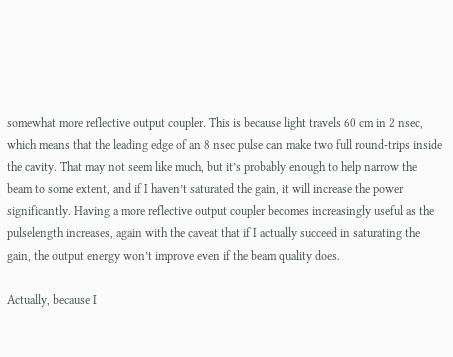somewhat more reflective output coupler. This is because light travels 60 cm in 2 nsec, which means that the leading edge of an 8 nsec pulse can make two full round-trips inside the cavity. That may not seem like much, but it’s probably enough to help narrow the beam to some extent, and if I haven’t saturated the gain, it will increase the power significantly. Having a more reflective output coupler becomes increasingly useful as the pulselength increases, again with the caveat that if I actually succeed in saturating the gain, the output energy won’t improve even if the beam quality does.

Actually, because I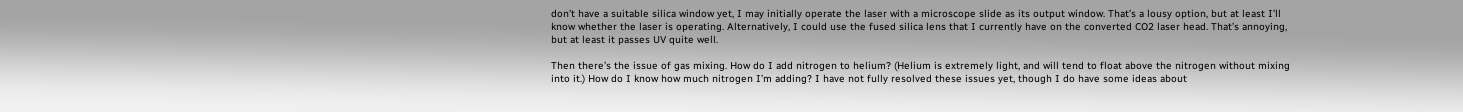don’t have a suitable silica window yet, I may initially operate the laser with a microscope slide as its output window. That’s a lousy option, but at least I’ll know whether the laser is operating. Alternatively, I could use the fused silica lens that I currently have on the converted CO2 laser head. That’s annoying, but at least it passes UV quite well.

Then there’s the issue of gas mixing. How do I add nitrogen to helium? (Helium is extremely light, and will tend to float above the nitrogen without mixing into it.) How do I know how much nitrogen I’m adding? I have not fully resolved these issues yet, though I do have some ideas about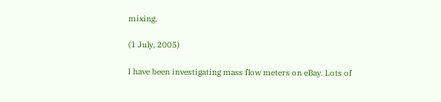mixing.

(1 July, 2005)

I have been investigating mass flow meters on eBay. Lots of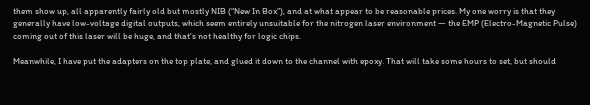them show up, all apparently fairly old but mostly NIB (“New In Box”), and at what appear to be reasonable prices. My one worry is that they generally have low-voltage digital outputs, which seem entirely unsuitable for the nitrogen laser environment — the EMP (Electro-Magnetic Pulse) coming out of this laser will be huge, and that’s not healthy for logic chips.

Meanwhile, I have put the adapters on the top plate, and glued it down to the channel with epoxy. That will take some hours to set, but should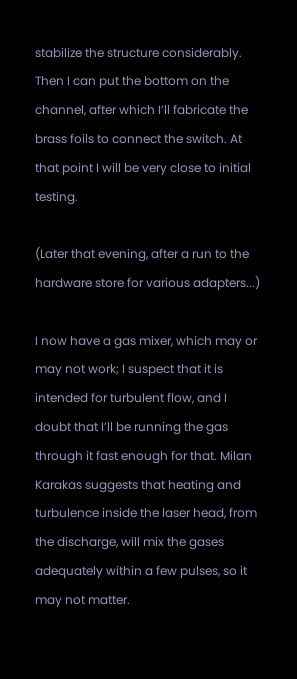stabilize the structure considerably. Then I can put the bottom on the channel, after which I’ll fabricate the brass foils to connect the switch. At that point I will be very close to initial testing.

(Later that evening, after a run to the hardware store for various adapters...)

I now have a gas mixer, which may or may not work; I suspect that it is intended for turbulent flow, and I doubt that I’ll be running the gas through it fast enough for that. Milan Karakas suggests that heating and turbulence inside the laser head, from the discharge, will mix the gases adequately within a few pulses, so it may not matter.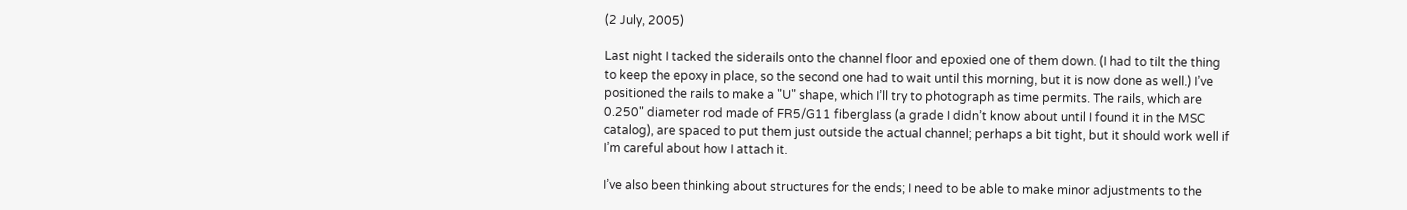(2 July, 2005)

Last night I tacked the siderails onto the channel floor and epoxied one of them down. (I had to tilt the thing to keep the epoxy in place, so the second one had to wait until this morning, but it is now done as well.) I’ve positioned the rails to make a "U" shape, which I’ll try to photograph as time permits. The rails, which are 0.250" diameter rod made of FR5/G11 fiberglass (a grade I didn’t know about until I found it in the MSC catalog), are spaced to put them just outside the actual channel; perhaps a bit tight, but it should work well if I’m careful about how I attach it.

I’ve also been thinking about structures for the ends; I need to be able to make minor adjustments to the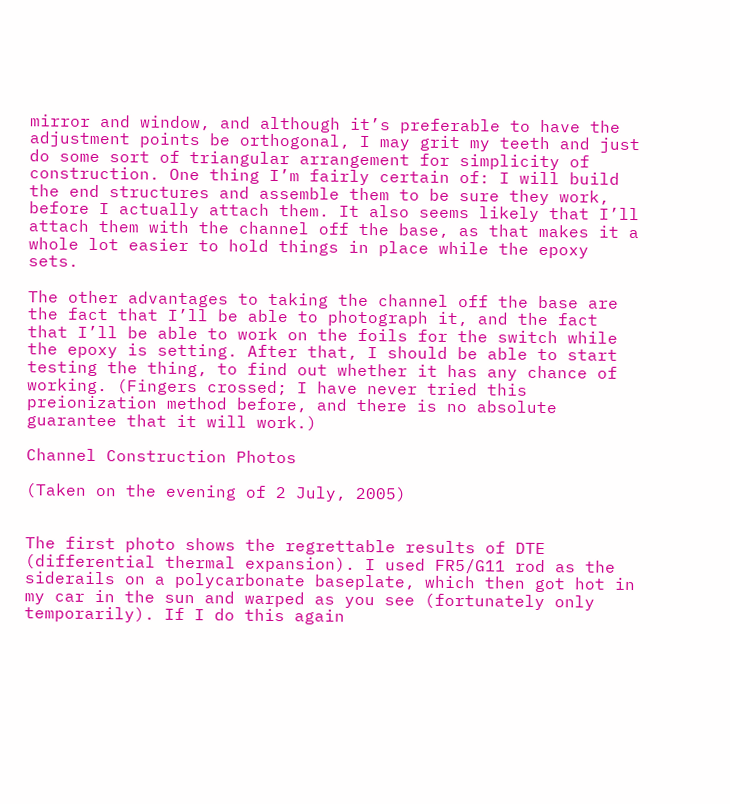mirror and window, and although it’s preferable to have the adjustment points be orthogonal, I may grit my teeth and just do some sort of triangular arrangement for simplicity of construction. One thing I’m fairly certain of: I will build the end structures and assemble them to be sure they work, before I actually attach them. It also seems likely that I’ll attach them with the channel off the base, as that makes it a whole lot easier to hold things in place while the epoxy sets.

The other advantages to taking the channel off the base are the fact that I’ll be able to photograph it, and the fact that I’ll be able to work on the foils for the switch while the epoxy is setting. After that, I should be able to start testing the thing, to find out whether it has any chance of working. (Fingers crossed; I have never tried this preionization method before, and there is no absolute guarantee that it will work.)

Channel Construction Photos

(Taken on the evening of 2 July, 2005)


The first photo shows the regrettable results of DTE (differential thermal expansion). I used FR5/G11 rod as the siderails on a polycarbonate baseplate, which then got hot in my car in the sun and warped as you see (fortunately only temporarily). If I do this again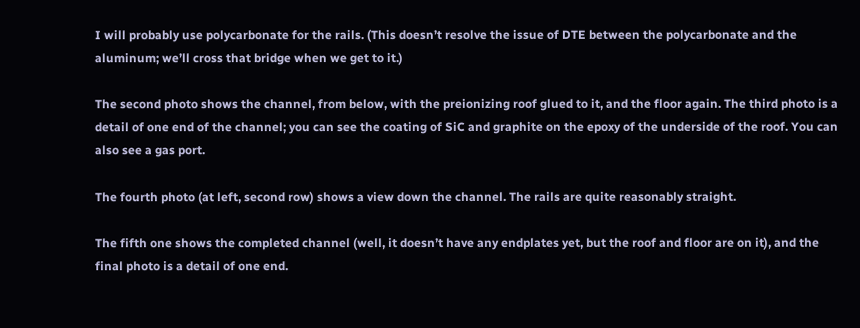I will probably use polycarbonate for the rails. (This doesn’t resolve the issue of DTE between the polycarbonate and the aluminum; we’ll cross that bridge when we get to it.)

The second photo shows the channel, from below, with the preionizing roof glued to it, and the floor again. The third photo is a detail of one end of the channel; you can see the coating of SiC and graphite on the epoxy of the underside of the roof. You can also see a gas port.

The fourth photo (at left, second row) shows a view down the channel. The rails are quite reasonably straight.

The fifth one shows the completed channel (well, it doesn’t have any endplates yet, but the roof and floor are on it), and the final photo is a detail of one end.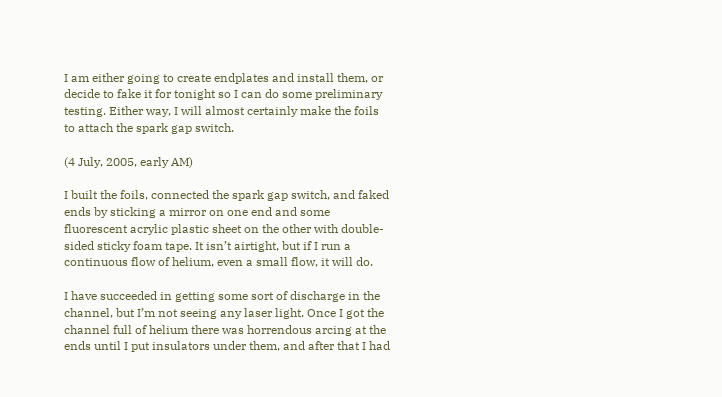I am either going to create endplates and install them, or decide to fake it for tonight so I can do some preliminary testing. Either way, I will almost certainly make the foils to attach the spark gap switch.

(4 July, 2005, early AM)

I built the foils, connected the spark gap switch, and faked ends by sticking a mirror on one end and some fluorescent acrylic plastic sheet on the other with double-sided sticky foam tape. It isn’t airtight, but if I run a continuous flow of helium, even a small flow, it will do.

I have succeeded in getting some sort of discharge in the channel, but I’m not seeing any laser light. Once I got the channel full of helium there was horrendous arcing at the ends until I put insulators under them, and after that I had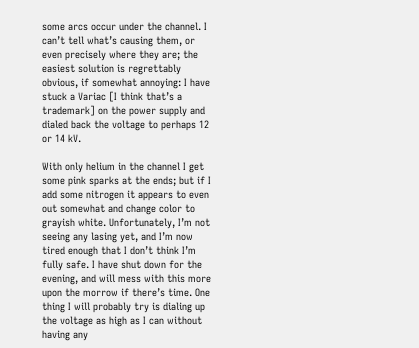some arcs occur under the channel. I can’t tell what’s causing them, or even precisely where they are; the easiest solution is regrettably obvious, if somewhat annoying: I have stuck a Variac [I think that’s a trademark] on the power supply and dialed back the voltage to perhaps 12 or 14 kV.

With only helium in the channel I get some pink sparks at the ends; but if I add some nitrogen it appears to even out somewhat and change color to grayish white. Unfortunately, I’m not seeing any lasing yet, and I’m now tired enough that I don’t think I’m fully safe. I have shut down for the evening, and will mess with this more upon the morrow if there’s time. One thing I will probably try is dialing up the voltage as high as I can without having any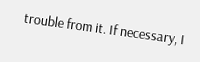trouble from it. If necessary, I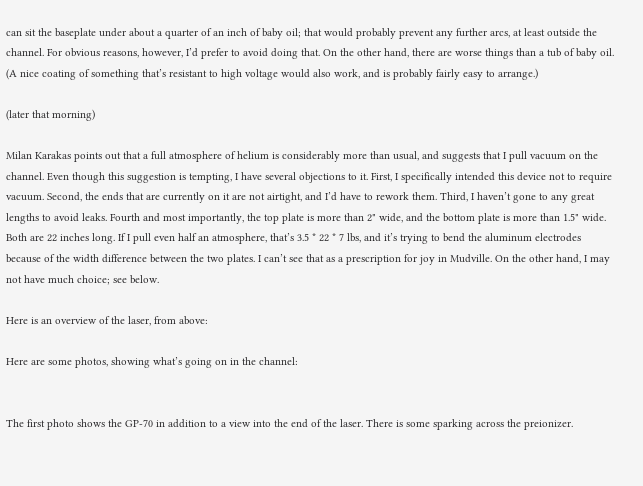can sit the baseplate under about a quarter of an inch of baby oil; that would probably prevent any further arcs, at least outside the channel. For obvious reasons, however, I’d prefer to avoid doing that. On the other hand, there are worse things than a tub of baby oil. (A nice coating of something that’s resistant to high voltage would also work, and is probably fairly easy to arrange.)

(later that morning)

Milan Karakas points out that a full atmosphere of helium is considerably more than usual, and suggests that I pull vacuum on the channel. Even though this suggestion is tempting, I have several objections to it. First, I specifically intended this device not to require vacuum. Second, the ends that are currently on it are not airtight, and I’d have to rework them. Third, I haven’t gone to any great lengths to avoid leaks. Fourth and most importantly, the top plate is more than 2" wide, and the bottom plate is more than 1.5" wide. Both are 22 inches long. If I pull even half an atmosphere, that’s 3.5 * 22 * 7 lbs, and it’s trying to bend the aluminum electrodes because of the width difference between the two plates. I can’t see that as a prescription for joy in Mudville. On the other hand, I may not have much choice; see below.

Here is an overview of the laser, from above:

Here are some photos, showing what’s going on in the channel:


The first photo shows the GP-70 in addition to a view into the end of the laser. There is some sparking across the preionizer.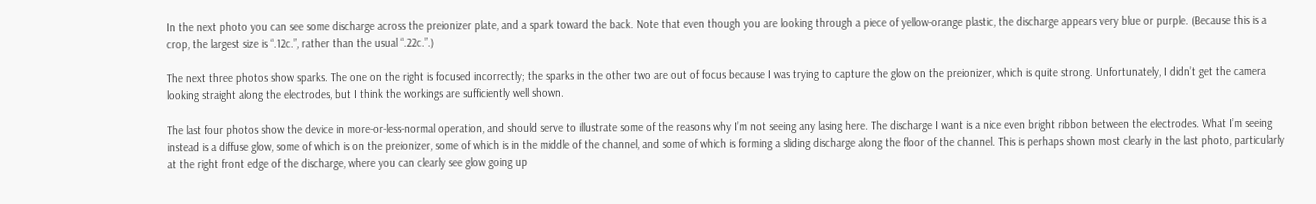In the next photo you can see some discharge across the preionizer plate, and a spark toward the back. Note that even though you are looking through a piece of yellow-orange plastic, the discharge appears very blue or purple. (Because this is a crop, the largest size is “.12c.”, rather than the usual “.22c.”.)

The next three photos show sparks. The one on the right is focused incorrectly; the sparks in the other two are out of focus because I was trying to capture the glow on the preionizer, which is quite strong. Unfortunately, I didn’t get the camera looking straight along the electrodes, but I think the workings are sufficiently well shown.

The last four photos show the device in more-or-less-normal operation, and should serve to illustrate some of the reasons why I’m not seeing any lasing here. The discharge I want is a nice even bright ribbon between the electrodes. What I’m seeing instead is a diffuse glow, some of which is on the preionizer, some of which is in the middle of the channel, and some of which is forming a sliding discharge along the floor of the channel. This is perhaps shown most clearly in the last photo, particularly at the right front edge of the discharge, where you can clearly see glow going up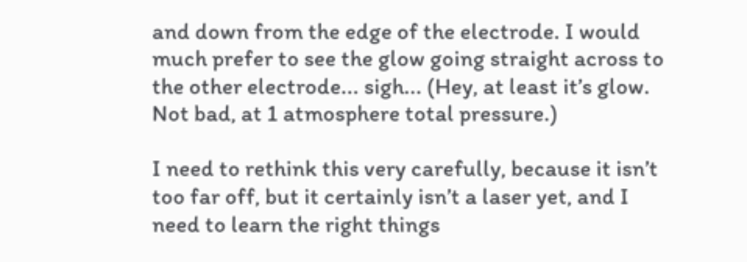and down from the edge of the electrode. I would much prefer to see the glow going straight across to the other electrode... sigh... (Hey, at least it’s glow. Not bad, at 1 atmosphere total pressure.)

I need to rethink this very carefully, because it isn’t too far off, but it certainly isn’t a laser yet, and I need to learn the right things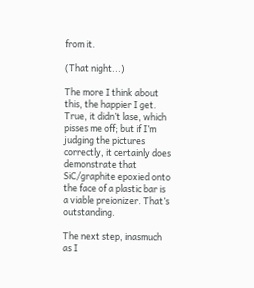from it.

(That night...)

The more I think about this, the happier I get. True, it didn’t lase, which pisses me off; but if I’m judging the pictures correctly, it certainly does demonstrate that SiC/graphite epoxied onto the face of a plastic bar is a viable preionizer. That’s outstanding.

The next step, inasmuch as I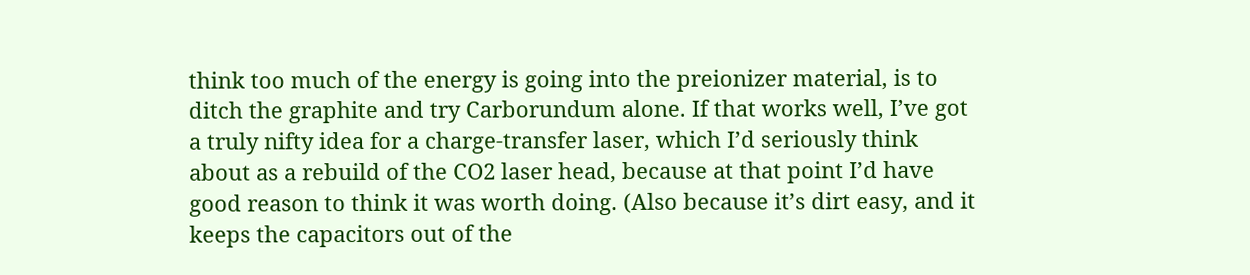think too much of the energy is going into the preionizer material, is to ditch the graphite and try Carborundum alone. If that works well, I’ve got a truly nifty idea for a charge-transfer laser, which I’d seriously think about as a rebuild of the CO2 laser head, because at that point I’d have good reason to think it was worth doing. (Also because it’s dirt easy, and it keeps the capacitors out of the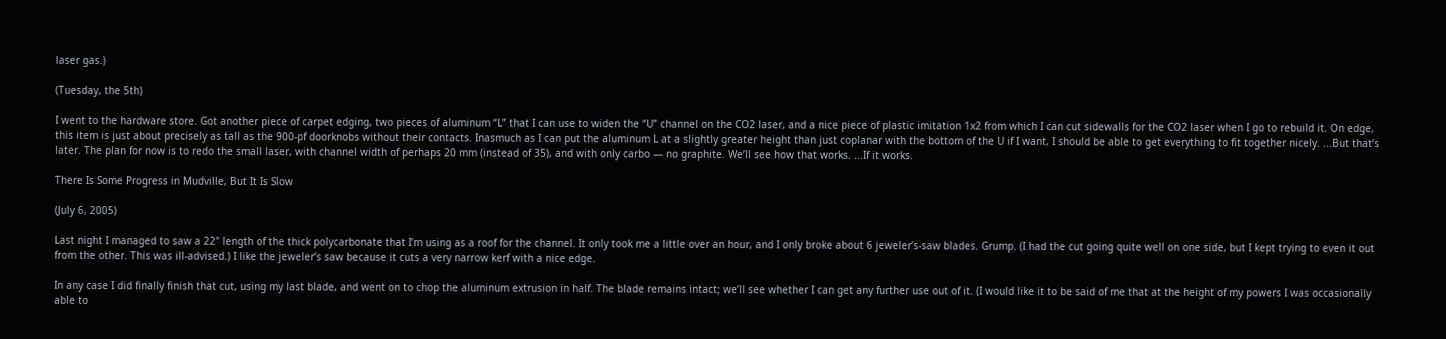laser gas.)

(Tuesday, the 5th)

I went to the hardware store. Got another piece of carpet edging, two pieces of aluminum “L” that I can use to widen the “U” channel on the CO2 laser, and a nice piece of plastic imitation 1x2 from which I can cut sidewalls for the CO2 laser when I go to rebuild it. On edge, this item is just about precisely as tall as the 900-pf doorknobs without their contacts. Inasmuch as I can put the aluminum L at a slightly greater height than just coplanar with the bottom of the U if I want, I should be able to get everything to fit together nicely. ...But that’s later. The plan for now is to redo the small laser, with channel width of perhaps 20 mm (instead of 35), and with only carbo — no graphite. We’ll see how that works. ...If it works.

There Is Some Progress in Mudville, But It Is Slow

(July 6, 2005)

Last night I managed to saw a 22" length of the thick polycarbonate that I’m using as a roof for the channel. It only took me a little over an hour, and I only broke about 6 jeweler’s-saw blades. Grump. (I had the cut going quite well on one side, but I kept trying to even it out from the other. This was ill-advised.) I like the jeweler’s saw because it cuts a very narrow kerf with a nice edge.

In any case I did finally finish that cut, using my last blade, and went on to chop the aluminum extrusion in half. The blade remains intact; we’ll see whether I can get any further use out of it. (I would like it to be said of me that at the height of my powers I was occasionally able to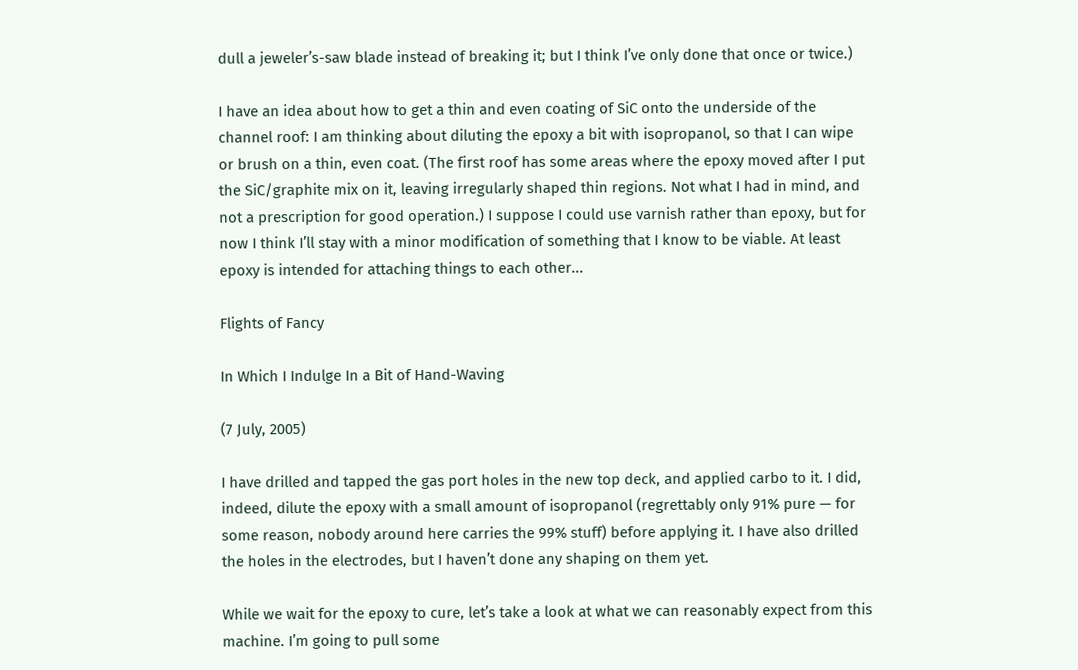dull a jeweler’s-saw blade instead of breaking it; but I think I’ve only done that once or twice.)

I have an idea about how to get a thin and even coating of SiC onto the underside of the channel roof: I am thinking about diluting the epoxy a bit with isopropanol, so that I can wipe or brush on a thin, even coat. (The first roof has some areas where the epoxy moved after I put the SiC/graphite mix on it, leaving irregularly shaped thin regions. Not what I had in mind, and not a prescription for good operation.) I suppose I could use varnish rather than epoxy, but for now I think I’ll stay with a minor modification of something that I know to be viable. At least epoxy is intended for attaching things to each other...

Flights of Fancy

In Which I Indulge In a Bit of Hand-Waving

(7 July, 2005)

I have drilled and tapped the gas port holes in the new top deck, and applied carbo to it. I did, indeed, dilute the epoxy with a small amount of isopropanol (regrettably only 91% pure — for some reason, nobody around here carries the 99% stuff) before applying it. I have also drilled the holes in the electrodes, but I haven’t done any shaping on them yet.

While we wait for the epoxy to cure, let’s take a look at what we can reasonably expect from this machine. I’m going to pull some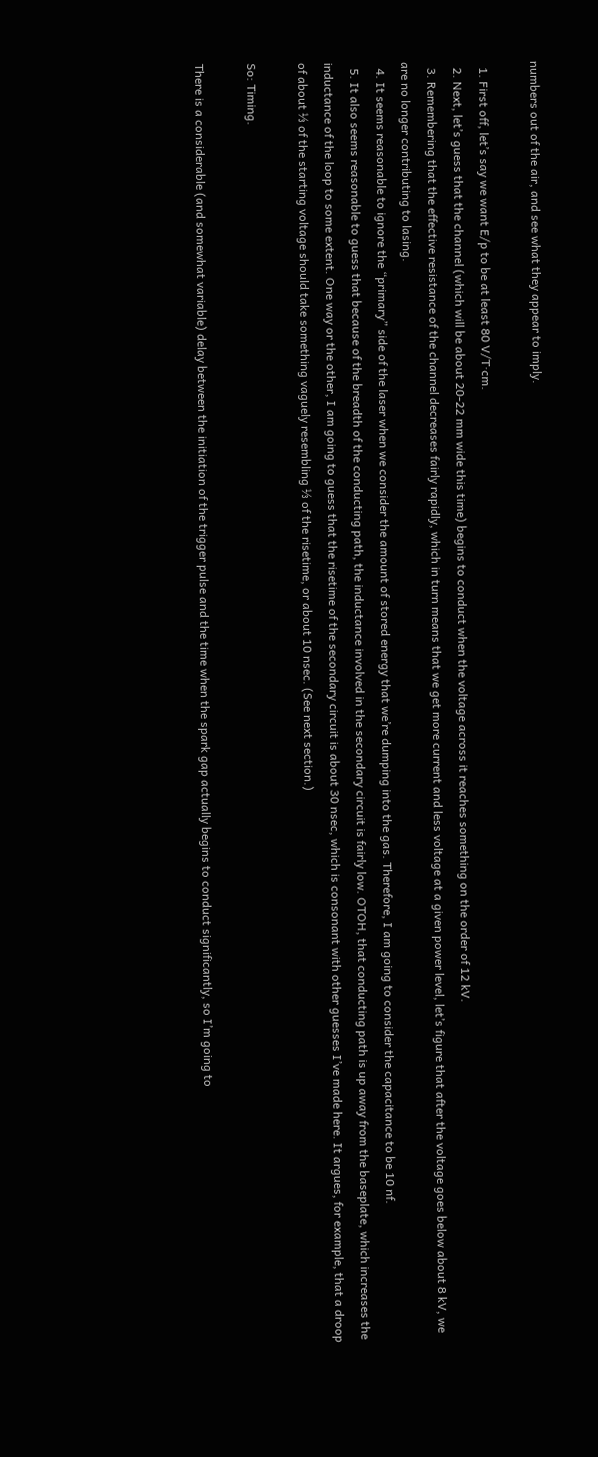numbers out of the air, and see what they appear to imply.

  1. First off, let’s say we want E/p to be at least 80 V/T·cm.
  2. Next, let’s guess that the channel (which will be about 20-22 mm wide this time) begins to conduct when the voltage across it reaches something on the order of 12 kV.
  3. Remembering that the effective resistance of the channel decreases fairly rapidly, which in turn means that we get more current and less voltage at a given power level, let’s figure that after the voltage goes below about 8 kV, we are no longer contributing to lasing.
  4. It seems reasonable to ignore the “primary” side of the laser when we consider the amount of stored energy that we’re dumping into the gas. Therefore, I am going to consider the capacitance to be 10 nf.
  5. It also seems reasonable to guess that because of the breadth of the conducting path, the inductance involved in the secondary circuit is fairly low. OTOH, that conducting path is up away from the baseplate, which increases the inductance of the loop to some extent. One way or the other, I am going to guess that the risetime of the secondary circuit is about 30 nsec, which is consonant with other guesses I’ve made here. It argues, for example, that a droop of about ⅓ of the starting voltage should take something vaguely resembling ⅓ of the risetime, or about 10 nsec. (See next section.)

So: Timing.

There is a considerable (and somewhat variable) delay between the initiation of the trigger pulse and the time when the spark gap actually begins to conduct significantly, so I’m going to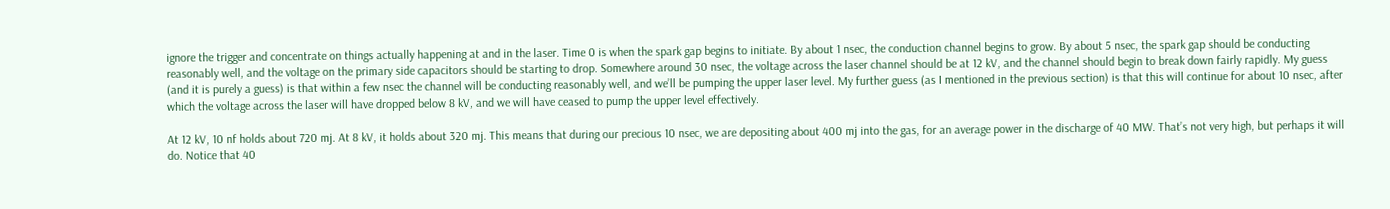ignore the trigger and concentrate on things actually happening at and in the laser. Time 0 is when the spark gap begins to initiate. By about 1 nsec, the conduction channel begins to grow. By about 5 nsec, the spark gap should be conducting reasonably well, and the voltage on the primary side capacitors should be starting to drop. Somewhere around 30 nsec, the voltage across the laser channel should be at 12 kV, and the channel should begin to break down fairly rapidly. My guess (and it is purely a guess) is that within a few nsec the channel will be conducting reasonably well, and we’ll be pumping the upper laser level. My further guess (as I mentioned in the previous section) is that this will continue for about 10 nsec, after which the voltage across the laser will have dropped below 8 kV, and we will have ceased to pump the upper level effectively.

At 12 kV, 10 nf holds about 720 mj. At 8 kV, it holds about 320 mj. This means that during our precious 10 nsec, we are depositing about 400 mj into the gas, for an average power in the discharge of 40 MW. That’s not very high, but perhaps it will do. Notice that 40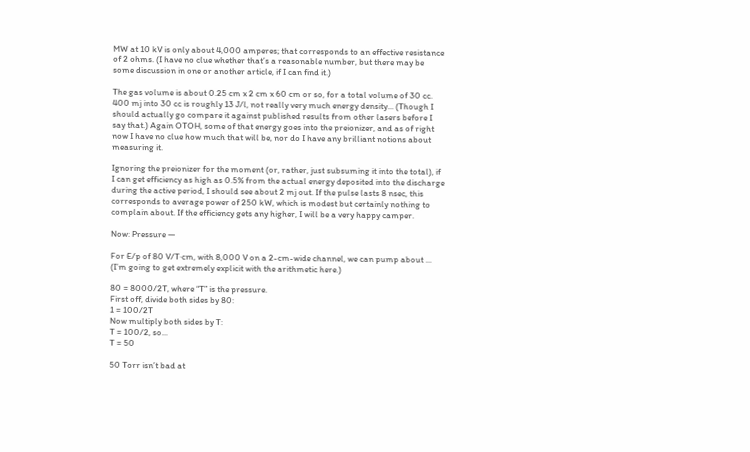MW at 10 kV is only about 4,000 amperes; that corresponds to an effective resistance of 2 ohms. (I have no clue whether that’s a reasonable number, but there may be some discussion in one or another article, if I can find it.)

The gas volume is about 0.25 cm x 2 cm x 60 cm or so, for a total volume of 30 cc. 400 mj into 30 cc is roughly 13 J/l, not really very much energy density... (Though I should actually go compare it against published results from other lasers before I say that.) Again OTOH, some of that energy goes into the preionizer, and as of right now I have no clue how much that will be, nor do I have any brilliant notions about measuring it.

Ignoring the preionizer for the moment (or, rather, just subsuming it into the total), if I can get efficiency as high as 0.5% from the actual energy deposited into the discharge during the active period, I should see about 2 mj out. If the pulse lasts 8 nsec, this corresponds to average power of 250 kW, which is modest but certainly nothing to complain about. If the efficiency gets any higher, I will be a very happy camper.

Now: Pressure —

For E/p of 80 V/T·cm, with 8,000 V on a 2-cm-wide channel, we can pump about ... (I’m going to get extremely explicit with the arithmetic here.)

80 = 8000/2T, where “T” is the pressure.
First off, divide both sides by 80:
1 = 100/2T
Now multiply both sides by T:
T = 100/2, so...
T = 50

50 Torr isn’t bad at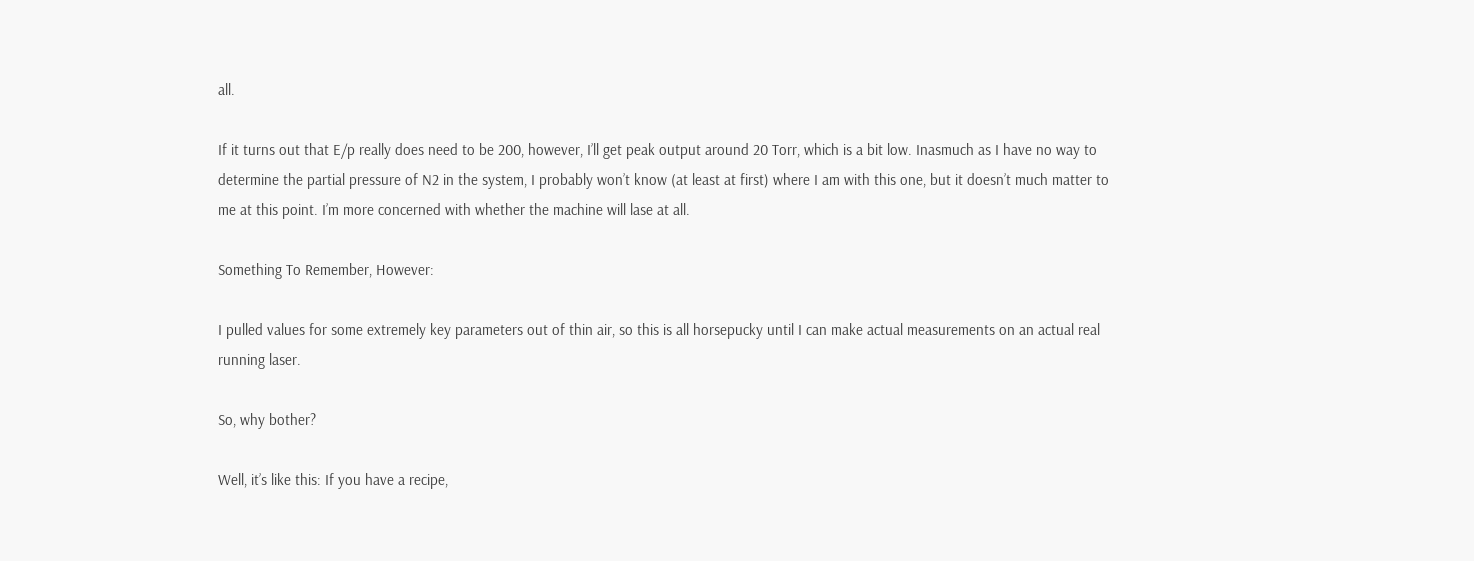all.

If it turns out that E/p really does need to be 200, however, I’ll get peak output around 20 Torr, which is a bit low. Inasmuch as I have no way to determine the partial pressure of N2 in the system, I probably won’t know (at least at first) where I am with this one, but it doesn’t much matter to me at this point. I’m more concerned with whether the machine will lase at all.

Something To Remember, However:

I pulled values for some extremely key parameters out of thin air, so this is all horsepucky until I can make actual measurements on an actual real running laser.

So, why bother?

Well, it’s like this: If you have a recipe,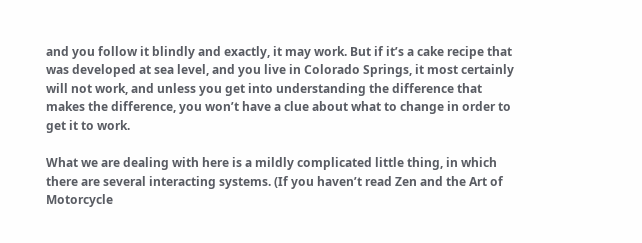and you follow it blindly and exactly, it may work. But if it’s a cake recipe that was developed at sea level, and you live in Colorado Springs, it most certainly will not work, and unless you get into understanding the difference that makes the difference, you won’t have a clue about what to change in order to get it to work.

What we are dealing with here is a mildly complicated little thing, in which there are several interacting systems. (If you haven’t read Zen and the Art of Motorcycle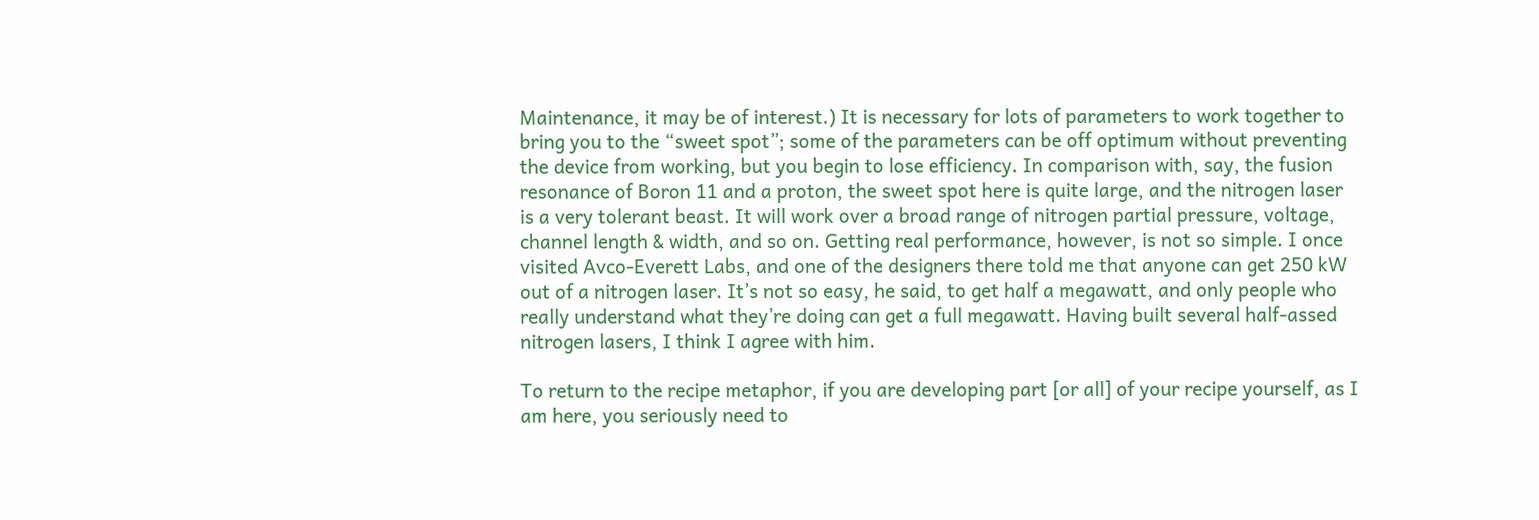Maintenance, it may be of interest.) It is necessary for lots of parameters to work together to bring you to the “sweet spot”; some of the parameters can be off optimum without preventing the device from working, but you begin to lose efficiency. In comparison with, say, the fusion resonance of Boron 11 and a proton, the sweet spot here is quite large, and the nitrogen laser is a very tolerant beast. It will work over a broad range of nitrogen partial pressure, voltage, channel length & width, and so on. Getting real performance, however, is not so simple. I once visited Avco-Everett Labs, and one of the designers there told me that anyone can get 250 kW out of a nitrogen laser. It’s not so easy, he said, to get half a megawatt, and only people who really understand what they’re doing can get a full megawatt. Having built several half-assed nitrogen lasers, I think I agree with him.

To return to the recipe metaphor, if you are developing part [or all] of your recipe yourself, as I am here, you seriously need to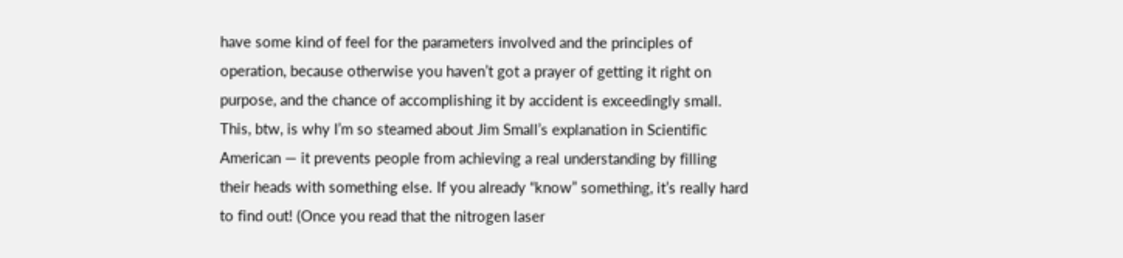have some kind of feel for the parameters involved and the principles of operation, because otherwise you haven’t got a prayer of getting it right on purpose, and the chance of accomplishing it by accident is exceedingly small. This, btw, is why I’m so steamed about Jim Small’s explanation in Scientific American — it prevents people from achieving a real understanding by filling their heads with something else. If you already “know” something, it’s really hard to find out! (Once you read that the nitrogen laser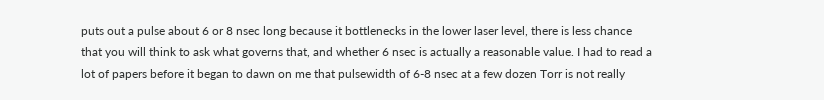puts out a pulse about 6 or 8 nsec long because it bottlenecks in the lower laser level, there is less chance that you will think to ask what governs that, and whether 6 nsec is actually a reasonable value. I had to read a lot of papers before it began to dawn on me that pulsewidth of 6-8 nsec at a few dozen Torr is not really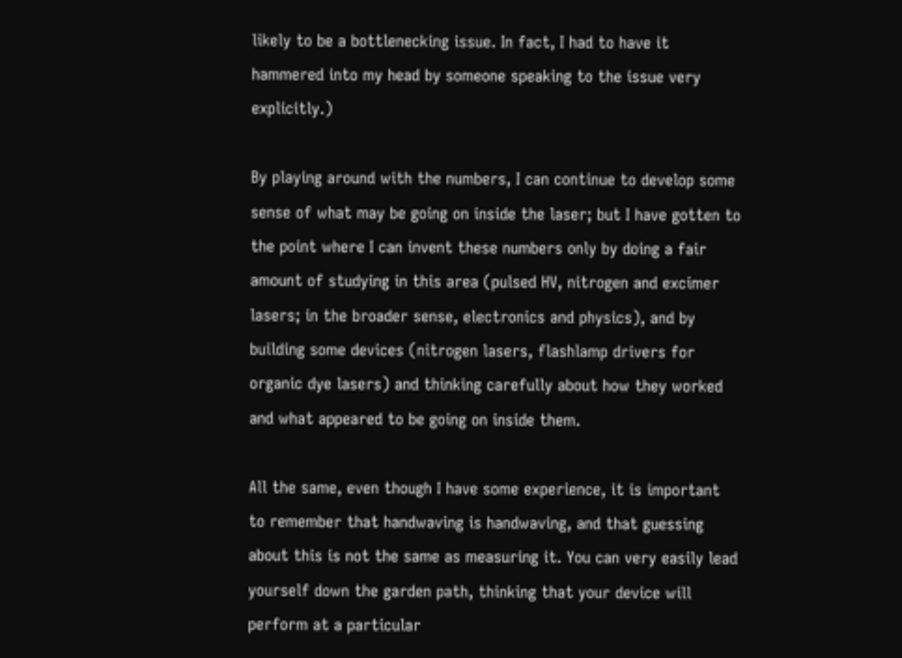likely to be a bottlenecking issue. In fact, I had to have it hammered into my head by someone speaking to the issue very explicitly.)

By playing around with the numbers, I can continue to develop some sense of what may be going on inside the laser; but I have gotten to the point where I can invent these numbers only by doing a fair amount of studying in this area (pulsed HV, nitrogen and excimer lasers; in the broader sense, electronics and physics), and by building some devices (nitrogen lasers, flashlamp drivers for organic dye lasers) and thinking carefully about how they worked and what appeared to be going on inside them.

All the same, even though I have some experience, it is important to remember that handwaving is handwaving, and that guessing about this is not the same as measuring it. You can very easily lead yourself down the garden path, thinking that your device will perform at a particular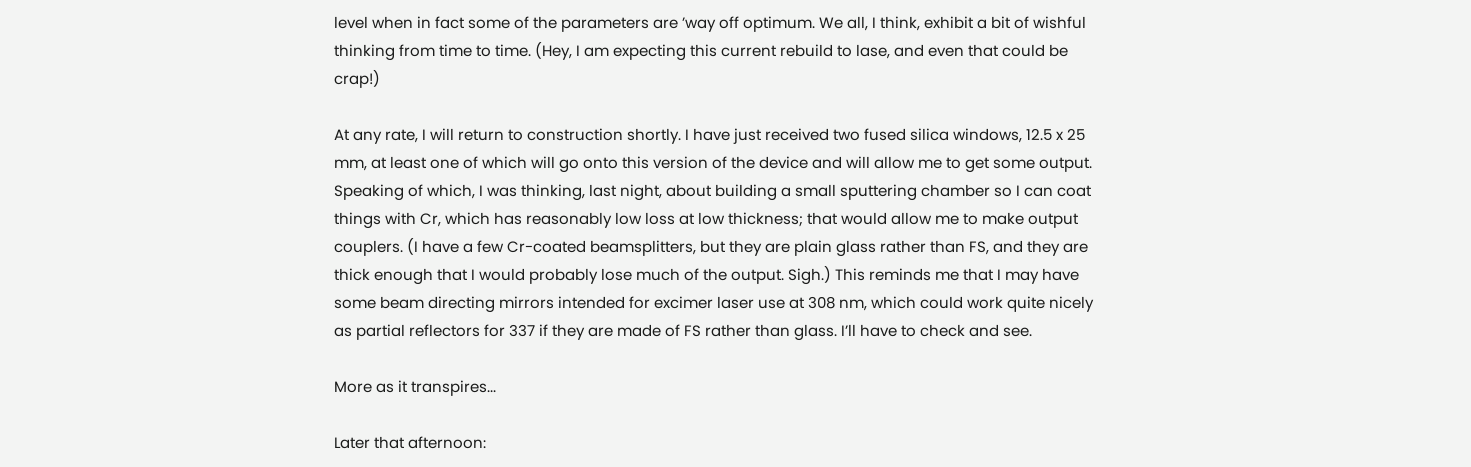level when in fact some of the parameters are ’way off optimum. We all, I think, exhibit a bit of wishful thinking from time to time. (Hey, I am expecting this current rebuild to lase, and even that could be crap!)

At any rate, I will return to construction shortly. I have just received two fused silica windows, 12.5 x 25 mm, at least one of which will go onto this version of the device and will allow me to get some output. Speaking of which, I was thinking, last night, about building a small sputtering chamber so I can coat things with Cr, which has reasonably low loss at low thickness; that would allow me to make output couplers. (I have a few Cr-coated beamsplitters, but they are plain glass rather than FS, and they are thick enough that I would probably lose much of the output. Sigh.) This reminds me that I may have some beam directing mirrors intended for excimer laser use at 308 nm, which could work quite nicely as partial reflectors for 337 if they are made of FS rather than glass. I’ll have to check and see.

More as it transpires...

Later that afternoon: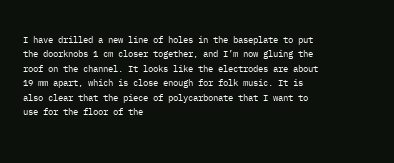I have drilled a new line of holes in the baseplate to put the doorknobs 1 cm closer together, and I’m now gluing the roof on the channel. It looks like the electrodes are about 19 mm apart, which is close enough for folk music. It is also clear that the piece of polycarbonate that I want to use for the floor of the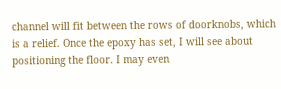channel will fit between the rows of doorknobs, which is a relief. Once the epoxy has set, I will see about positioning the floor. I may even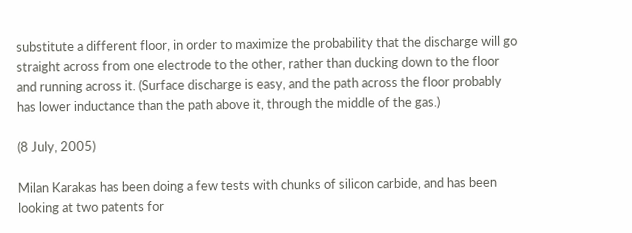substitute a different floor, in order to maximize the probability that the discharge will go straight across from one electrode to the other, rather than ducking down to the floor and running across it. (Surface discharge is easy, and the path across the floor probably has lower inductance than the path above it, through the middle of the gas.)

(8 July, 2005)

Milan Karakas has been doing a few tests with chunks of silicon carbide, and has been looking at two patents for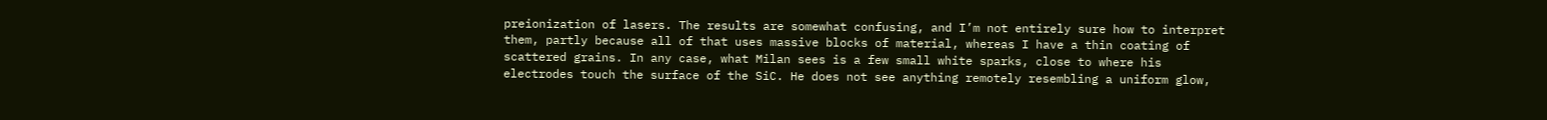preionization of lasers. The results are somewhat confusing, and I’m not entirely sure how to interpret them, partly because all of that uses massive blocks of material, whereas I have a thin coating of scattered grains. In any case, what Milan sees is a few small white sparks, close to where his electrodes touch the surface of the SiC. He does not see anything remotely resembling a uniform glow,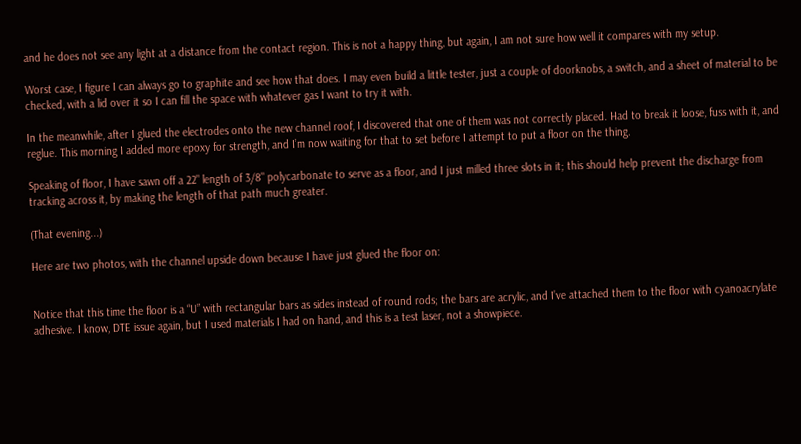and he does not see any light at a distance from the contact region. This is not a happy thing, but again, I am not sure how well it compares with my setup.

Worst case, I figure I can always go to graphite and see how that does. I may even build a little tester, just a couple of doorknobs, a switch, and a sheet of material to be checked, with a lid over it so I can fill the space with whatever gas I want to try it with.

In the meanwhile, after I glued the electrodes onto the new channel roof, I discovered that one of them was not correctly placed. Had to break it loose, fuss with it, and reglue. This morning I added more epoxy for strength, and I’m now waiting for that to set before I attempt to put a floor on the thing.

Speaking of floor, I have sawn off a 22" length of 3/8" polycarbonate to serve as a floor, and I just milled three slots in it; this should help prevent the discharge from tracking across it, by making the length of that path much greater.

(That evening...)

Here are two photos, with the channel upside down because I have just glued the floor on:


Notice that this time the floor is a “U” with rectangular bars as sides instead of round rods; the bars are acrylic, and I’ve attached them to the floor with cyanoacrylate adhesive. I know, DTE issue again, but I used materials I had on hand, and this is a test laser, not a showpiece.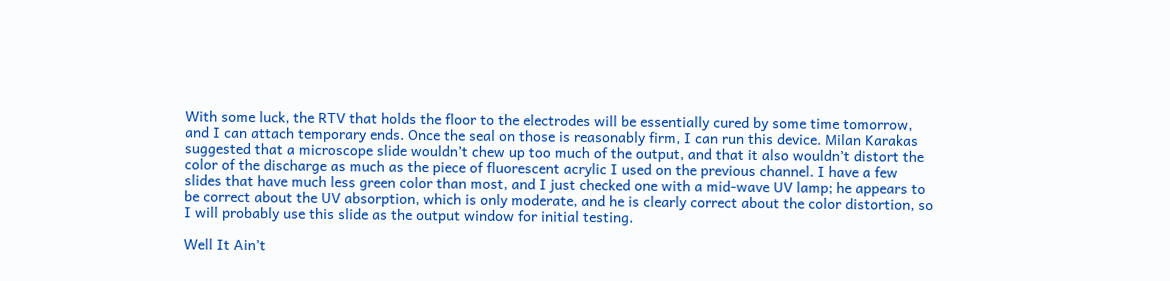With some luck, the RTV that holds the floor to the electrodes will be essentially cured by some time tomorrow, and I can attach temporary ends. Once the seal on those is reasonably firm, I can run this device. Milan Karakas suggested that a microscope slide wouldn’t chew up too much of the output, and that it also wouldn’t distort the color of the discharge as much as the piece of fluorescent acrylic I used on the previous channel. I have a few slides that have much less green color than most, and I just checked one with a mid-wave UV lamp; he appears to be correct about the UV absorption, which is only moderate, and he is clearly correct about the color distortion, so I will probably use this slide as the output window for initial testing.

Well It Ain’t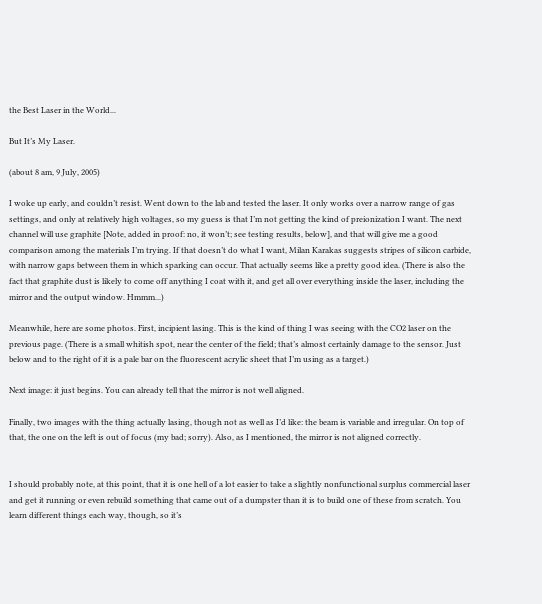the Best Laser in the World...

But It’s My Laser.

(about 8 am, 9 July, 2005)

I woke up early, and couldn’t resist. Went down to the lab and tested the laser. It only works over a narrow range of gas settings, and only at relatively high voltages, so my guess is that I’m not getting the kind of preionization I want. The next channel will use graphite [Note, added in proof: no, it won’t; see testing results, below], and that will give me a good comparison among the materials I’m trying. If that doesn’t do what I want, Milan Karakas suggests stripes of silicon carbide, with narrow gaps between them in which sparking can occur. That actually seems like a pretty good idea. (There is also the fact that graphite dust is likely to come off anything I coat with it, and get all over everything inside the laser, including the mirror and the output window. Hmmm...)

Meanwhile, here are some photos. First, incipient lasing. This is the kind of thing I was seeing with the CO2 laser on the previous page. (There is a small whitish spot, near the center of the field; that’s almost certainly damage to the sensor. Just below and to the right of it is a pale bar on the fluorescent acrylic sheet that I’m using as a target.)

Next image: it just begins. You can already tell that the mirror is not well aligned.

Finally, two images with the thing actually lasing, though not as well as I’d like: the beam is variable and irregular. On top of that, the one on the left is out of focus (my bad; sorry). Also, as I mentioned, the mirror is not aligned correctly.


I should probably note, at this point, that it is one hell of a lot easier to take a slightly nonfunctional surplus commercial laser and get it running or even rebuild something that came out of a dumpster than it is to build one of these from scratch. You learn different things each way, though, so it’s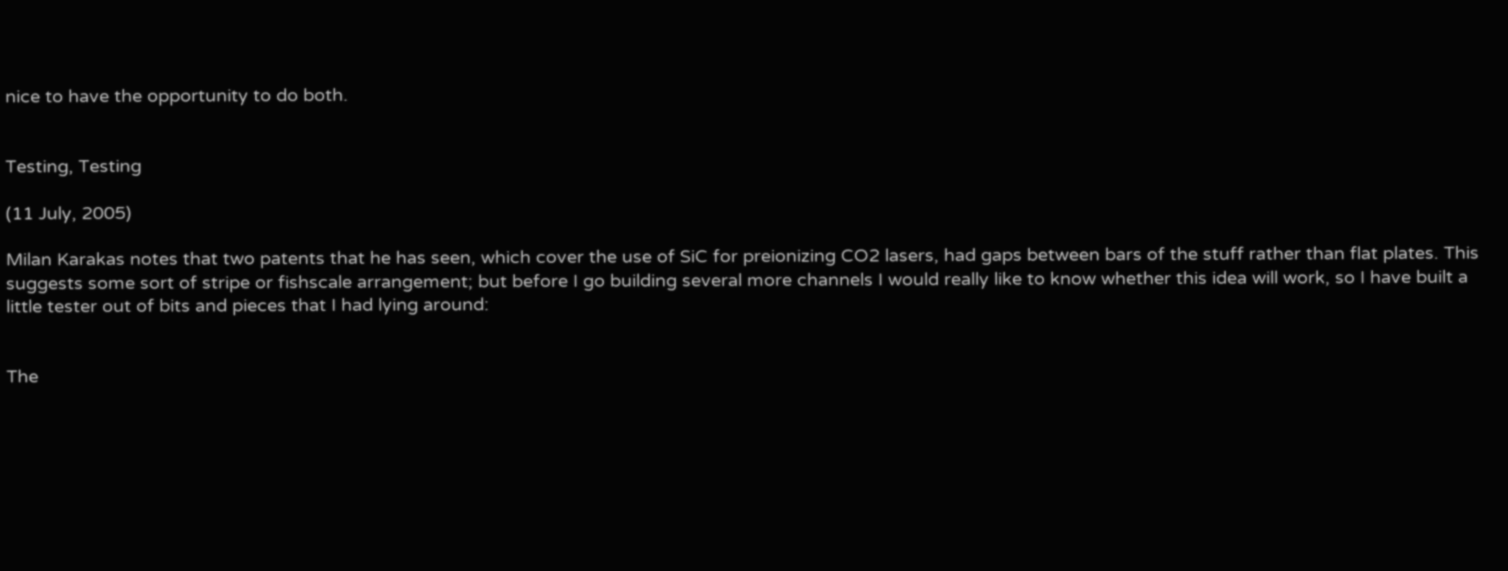nice to have the opportunity to do both.


Testing, Testing

(11 July, 2005)

Milan Karakas notes that two patents that he has seen, which cover the use of SiC for preionizing CO2 lasers, had gaps between bars of the stuff rather than flat plates. This suggests some sort of stripe or fishscale arrangement; but before I go building several more channels I would really like to know whether this idea will work, so I have built a little tester out of bits and pieces that I had lying around:


The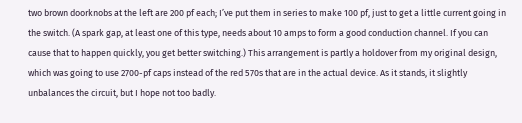two brown doorknobs at the left are 200 pf each; I’ve put them in series to make 100 pf, just to get a little current going in the switch. (A spark gap, at least one of this type, needs about 10 amps to form a good conduction channel. If you can cause that to happen quickly, you get better switching.) This arrangement is partly a holdover from my original design, which was going to use 2700-pf caps instead of the red 570s that are in the actual device. As it stands, it slightly unbalances the circuit, but I hope not too badly.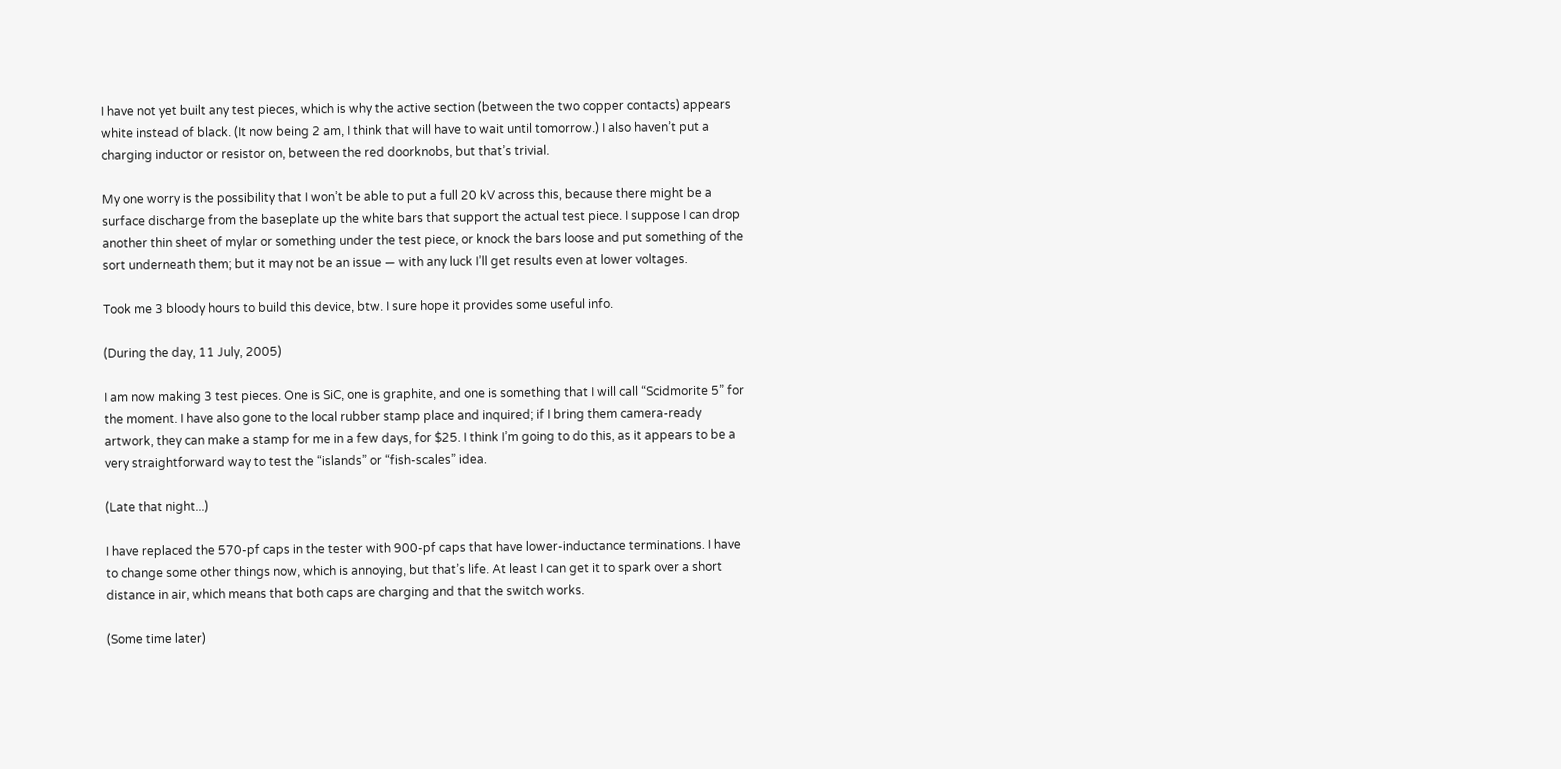I have not yet built any test pieces, which is why the active section (between the two copper contacts) appears white instead of black. (It now being 2 am, I think that will have to wait until tomorrow.) I also haven’t put a charging inductor or resistor on, between the red doorknobs, but that’s trivial.

My one worry is the possibility that I won’t be able to put a full 20 kV across this, because there might be a surface discharge from the baseplate up the white bars that support the actual test piece. I suppose I can drop another thin sheet of mylar or something under the test piece, or knock the bars loose and put something of the sort underneath them; but it may not be an issue — with any luck I’ll get results even at lower voltages.

Took me 3 bloody hours to build this device, btw. I sure hope it provides some useful info.

(During the day, 11 July, 2005)

I am now making 3 test pieces. One is SiC, one is graphite, and one is something that I will call “Scidmorite 5” for the moment. I have also gone to the local rubber stamp place and inquired; if I bring them camera-ready artwork, they can make a stamp for me in a few days, for $25. I think I’m going to do this, as it appears to be a very straightforward way to test the “islands” or “fish-scales” idea.

(Late that night...)

I have replaced the 570-pf caps in the tester with 900-pf caps that have lower-inductance terminations. I have to change some other things now, which is annoying, but that’s life. At least I can get it to spark over a short distance in air, which means that both caps are charging and that the switch works.

(Some time later)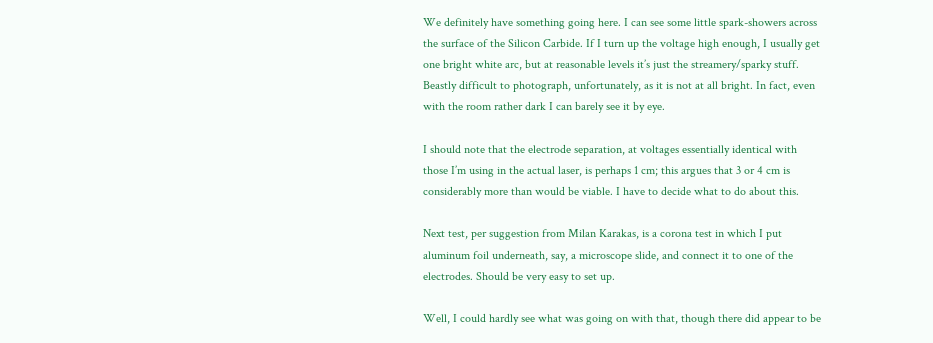We definitely have something going here. I can see some little spark-showers across the surface of the Silicon Carbide. If I turn up the voltage high enough, I usually get one bright white arc, but at reasonable levels it’s just the streamery/sparky stuff. Beastly difficult to photograph, unfortunately, as it is not at all bright. In fact, even with the room rather dark I can barely see it by eye.

I should note that the electrode separation, at voltages essentially identical with those I’m using in the actual laser, is perhaps 1 cm; this argues that 3 or 4 cm is considerably more than would be viable. I have to decide what to do about this.

Next test, per suggestion from Milan Karakas, is a corona test in which I put aluminum foil underneath, say, a microscope slide, and connect it to one of the electrodes. Should be very easy to set up.

Well, I could hardly see what was going on with that, though there did appear to be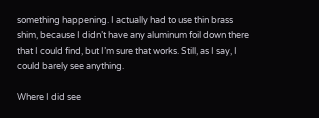something happening. I actually had to use thin brass shim, because I didn’t have any aluminum foil down there that I could find, but I’m sure that works. Still, as I say, I could barely see anything.

Where I did see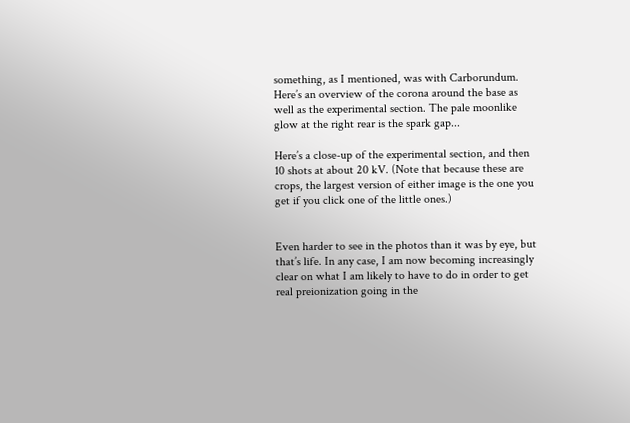something, as I mentioned, was with Carborundum. Here’s an overview of the corona around the base as well as the experimental section. The pale moonlike glow at the right rear is the spark gap...

Here’s a close-up of the experimental section, and then 10 shots at about 20 kV. (Note that because these are crops, the largest version of either image is the one you get if you click one of the little ones.)


Even harder to see in the photos than it was by eye, but that’s life. In any case, I am now becoming increasingly clear on what I am likely to have to do in order to get real preionization going in the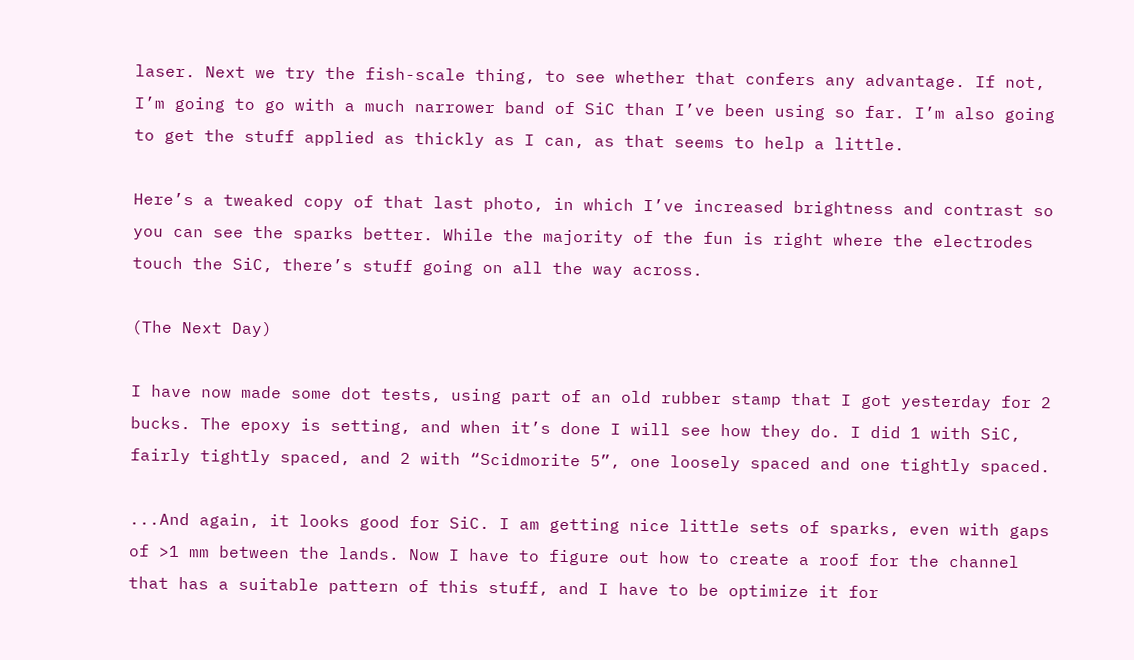laser. Next we try the fish-scale thing, to see whether that confers any advantage. If not, I’m going to go with a much narrower band of SiC than I’ve been using so far. I’m also going to get the stuff applied as thickly as I can, as that seems to help a little.

Here’s a tweaked copy of that last photo, in which I’ve increased brightness and contrast so you can see the sparks better. While the majority of the fun is right where the electrodes touch the SiC, there’s stuff going on all the way across.

(The Next Day)

I have now made some dot tests, using part of an old rubber stamp that I got yesterday for 2 bucks. The epoxy is setting, and when it’s done I will see how they do. I did 1 with SiC, fairly tightly spaced, and 2 with “Scidmorite 5”, one loosely spaced and one tightly spaced.

...And again, it looks good for SiC. I am getting nice little sets of sparks, even with gaps of >1 mm between the lands. Now I have to figure out how to create a roof for the channel that has a suitable pattern of this stuff, and I have to be optimize it for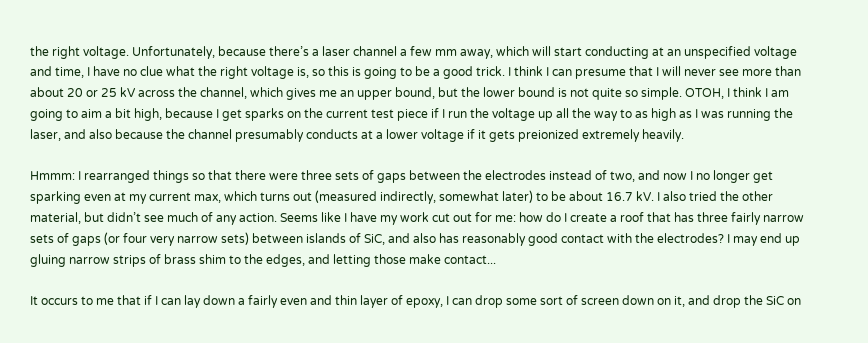the right voltage. Unfortunately, because there’s a laser channel a few mm away, which will start conducting at an unspecified voltage and time, I have no clue what the right voltage is, so this is going to be a good trick. I think I can presume that I will never see more than about 20 or 25 kV across the channel, which gives me an upper bound, but the lower bound is not quite so simple. OTOH, I think I am going to aim a bit high, because I get sparks on the current test piece if I run the voltage up all the way to as high as I was running the laser, and also because the channel presumably conducts at a lower voltage if it gets preionized extremely heavily.

Hmmm: I rearranged things so that there were three sets of gaps between the electrodes instead of two, and now I no longer get sparking even at my current max, which turns out (measured indirectly, somewhat later) to be about 16.7 kV. I also tried the other material, but didn’t see much of any action. Seems like I have my work cut out for me: how do I create a roof that has three fairly narrow sets of gaps (or four very narrow sets) between islands of SiC, and also has reasonably good contact with the electrodes? I may end up gluing narrow strips of brass shim to the edges, and letting those make contact...

It occurs to me that if I can lay down a fairly even and thin layer of epoxy, I can drop some sort of screen down on it, and drop the SiC on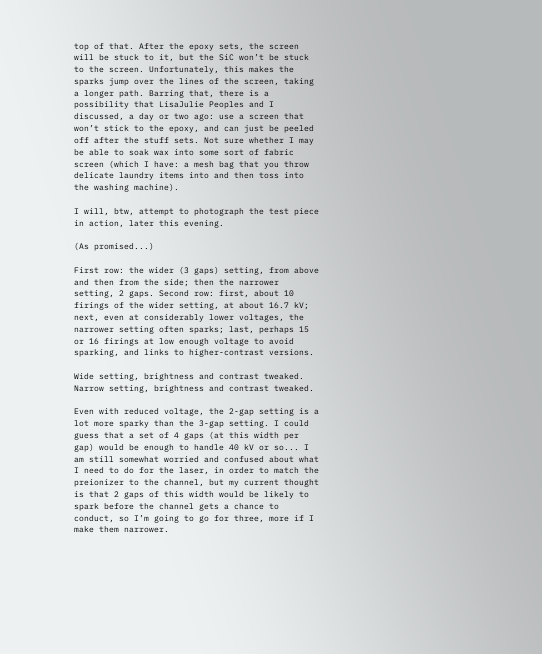top of that. After the epoxy sets, the screen will be stuck to it, but the SiC won’t be stuck to the screen. Unfortunately, this makes the sparks jump over the lines of the screen, taking a longer path. Barring that, there is a possibility that LisaJulie Peoples and I discussed, a day or two ago: use a screen that won’t stick to the epoxy, and can just be peeled off after the stuff sets. Not sure whether I may be able to soak wax into some sort of fabric screen (which I have: a mesh bag that you throw delicate laundry items into and then toss into the washing machine).

I will, btw, attempt to photograph the test piece in action, later this evening.

(As promised...)

First row: the wider (3 gaps) setting, from above and then from the side; then the narrower setting, 2 gaps. Second row: first, about 10 firings of the wider setting, at about 16.7 kV; next, even at considerably lower voltages, the narrower setting often sparks; last, perhaps 15 or 16 firings at low enough voltage to avoid sparking, and links to higher-contrast versions.

Wide setting, brightness and contrast tweaked.             Narrow setting, brightness and contrast tweaked.

Even with reduced voltage, the 2-gap setting is a lot more sparky than the 3-gap setting. I could guess that a set of 4 gaps (at this width per gap) would be enough to handle 40 kV or so... I am still somewhat worried and confused about what I need to do for the laser, in order to match the preionizer to the channel, but my current thought is that 2 gaps of this width would be likely to spark before the channel gets a chance to conduct, so I’m going to go for three, more if I make them narrower.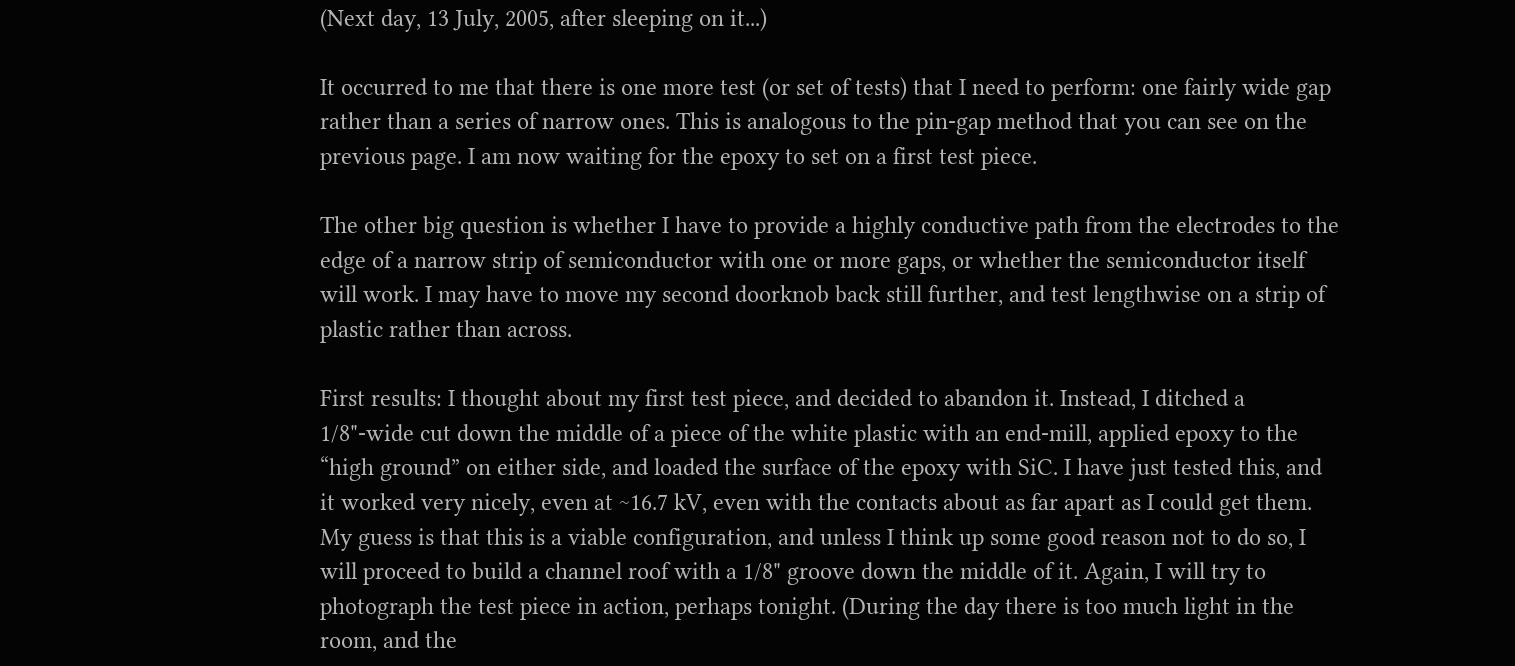(Next day, 13 July, 2005, after sleeping on it...)

It occurred to me that there is one more test (or set of tests) that I need to perform: one fairly wide gap rather than a series of narrow ones. This is analogous to the pin-gap method that you can see on the previous page. I am now waiting for the epoxy to set on a first test piece.

The other big question is whether I have to provide a highly conductive path from the electrodes to the edge of a narrow strip of semiconductor with one or more gaps, or whether the semiconductor itself will work. I may have to move my second doorknob back still further, and test lengthwise on a strip of plastic rather than across.

First results: I thought about my first test piece, and decided to abandon it. Instead, I ditched a 1/8"-wide cut down the middle of a piece of the white plastic with an end-mill, applied epoxy to the “high ground” on either side, and loaded the surface of the epoxy with SiC. I have just tested this, and it worked very nicely, even at ~16.7 kV, even with the contacts about as far apart as I could get them. My guess is that this is a viable configuration, and unless I think up some good reason not to do so, I will proceed to build a channel roof with a 1/8" groove down the middle of it. Again, I will try to photograph the test piece in action, perhaps tonight. (During the day there is too much light in the room, and the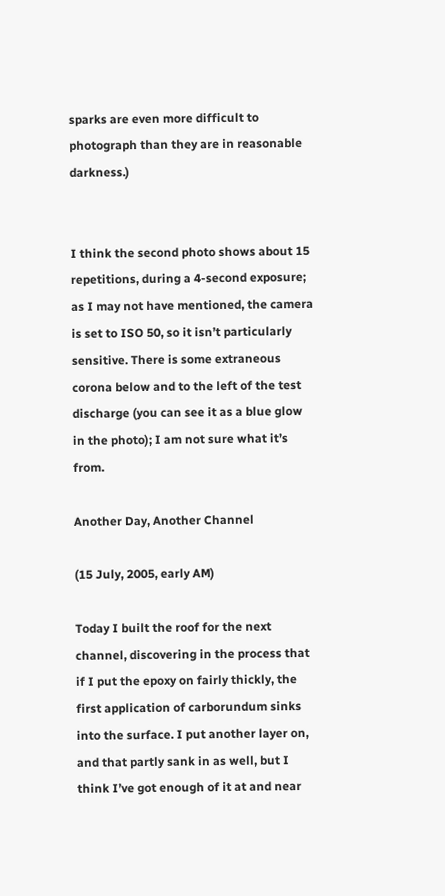sparks are even more difficult to photograph than they are in reasonable darkness.)


I think the second photo shows about 15 repetitions, during a 4-second exposure; as I may not have mentioned, the camera is set to ISO 50, so it isn’t particularly sensitive. There is some extraneous corona below and to the left of the test discharge (you can see it as a blue glow in the photo); I am not sure what it’s from.

Another Day, Another Channel

(15 July, 2005, early AM)

Today I built the roof for the next channel, discovering in the process that if I put the epoxy on fairly thickly, the first application of carborundum sinks into the surface. I put another layer on, and that partly sank in as well, but I think I’ve got enough of it at and near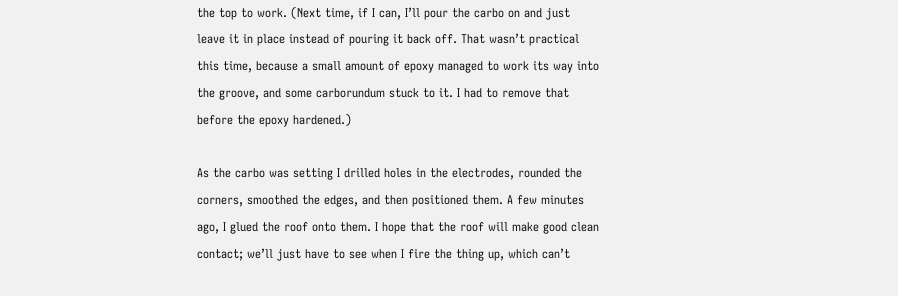the top to work. (Next time, if I can, I’ll pour the carbo on and just leave it in place instead of pouring it back off. That wasn’t practical this time, because a small amount of epoxy managed to work its way into the groove, and some carborundum stuck to it. I had to remove that before the epoxy hardened.)

As the carbo was setting I drilled holes in the electrodes, rounded the corners, smoothed the edges, and then positioned them. A few minutes ago, I glued the roof onto them. I hope that the roof will make good clean contact; we’ll just have to see when I fire the thing up, which can’t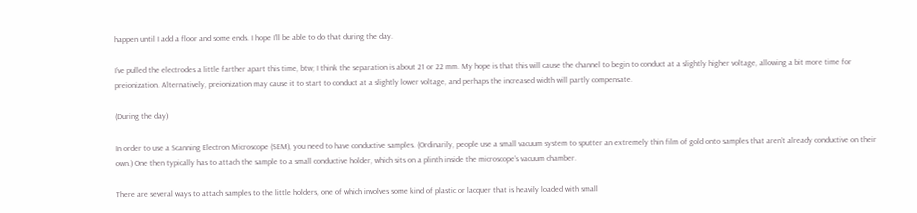happen until I add a floor and some ends. I hope I’ll be able to do that during the day.

I’ve pulled the electrodes a little farther apart this time, btw; I think the separation is about 21 or 22 mm. My hope is that this will cause the channel to begin to conduct at a slightly higher voltage, allowing a bit more time for preionization. Alternatively, preionization may cause it to start to conduct at a slightly lower voltage, and perhaps the increased width will partly compensate.

(During the day)

In order to use a Scanning Electron Microscope (SEM), you need to have conductive samples. (Ordinarily, people use a small vacuum system to sputter an extremely thin film of gold onto samples that aren’t already conductive on their own.) One then typically has to attach the sample to a small conductive holder, which sits on a plinth inside the microscope’s vacuum chamber.

There are several ways to attach samples to the little holders, one of which involves some kind of plastic or lacquer that is heavily loaded with small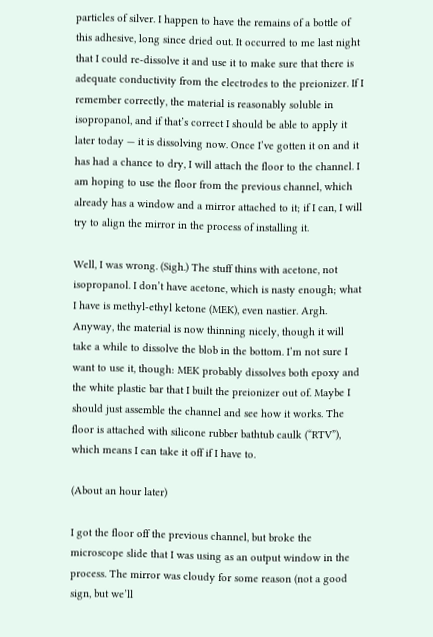particles of silver. I happen to have the remains of a bottle of this adhesive, long since dried out. It occurred to me last night that I could re-dissolve it and use it to make sure that there is adequate conductivity from the electrodes to the preionizer. If I remember correctly, the material is reasonably soluble in isopropanol, and if that’s correct I should be able to apply it later today — it is dissolving now. Once I’ve gotten it on and it has had a chance to dry, I will attach the floor to the channel. I am hoping to use the floor from the previous channel, which already has a window and a mirror attached to it; if I can, I will try to align the mirror in the process of installing it.

Well, I was wrong. (Sigh.) The stuff thins with acetone, not isopropanol. I don’t have acetone, which is nasty enough; what I have is methyl-ethyl ketone (MEK), even nastier. Argh. Anyway, the material is now thinning nicely, though it will take a while to dissolve the blob in the bottom. I’m not sure I want to use it, though: MEK probably dissolves both epoxy and the white plastic bar that I built the preionizer out of. Maybe I should just assemble the channel and see how it works. The floor is attached with silicone rubber bathtub caulk (“RTV”), which means I can take it off if I have to.

(About an hour later)

I got the floor off the previous channel, but broke the microscope slide that I was using as an output window in the process. The mirror was cloudy for some reason (not a good sign, but we’ll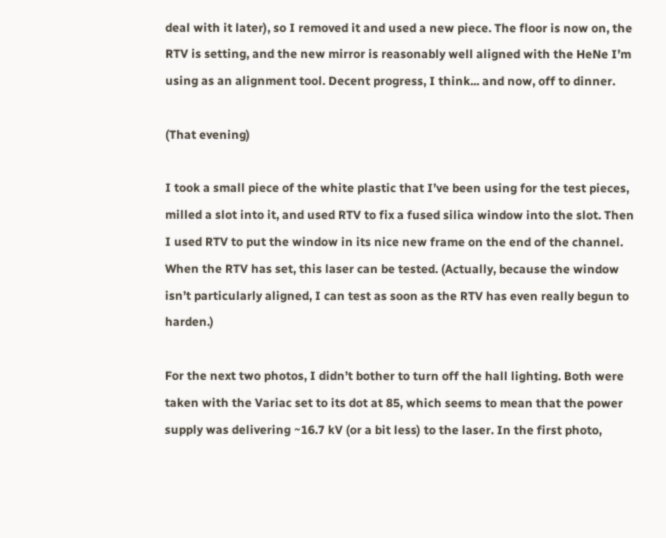deal with it later), so I removed it and used a new piece. The floor is now on, the RTV is setting, and the new mirror is reasonably well aligned with the HeNe I’m using as an alignment tool. Decent progress, I think... and now, off to dinner.

(That evening)

I took a small piece of the white plastic that I’ve been using for the test pieces, milled a slot into it, and used RTV to fix a fused silica window into the slot. Then I used RTV to put the window in its nice new frame on the end of the channel. When the RTV has set, this laser can be tested. (Actually, because the window isn’t particularly aligned, I can test as soon as the RTV has even really begun to harden.)

For the next two photos, I didn’t bother to turn off the hall lighting. Both were taken with the Variac set to its dot at 85, which seems to mean that the power supply was delivering ~16.7 kV (or a bit less) to the laser. In the first photo,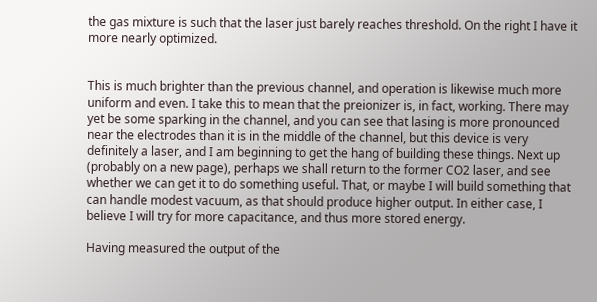the gas mixture is such that the laser just barely reaches threshold. On the right I have it more nearly optimized.


This is much brighter than the previous channel, and operation is likewise much more uniform and even. I take this to mean that the preionizer is, in fact, working. There may yet be some sparking in the channel, and you can see that lasing is more pronounced near the electrodes than it is in the middle of the channel, but this device is very definitely a laser, and I am beginning to get the hang of building these things. Next up (probably on a new page), perhaps we shall return to the former CO2 laser, and see whether we can get it to do something useful. That, or maybe I will build something that can handle modest vacuum, as that should produce higher output. In either case, I believe I will try for more capacitance, and thus more stored energy.

Having measured the output of the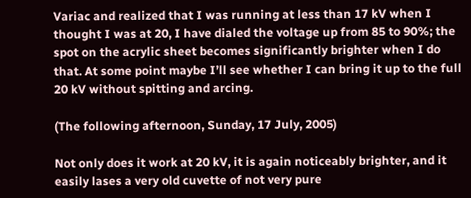Variac and realized that I was running at less than 17 kV when I thought I was at 20, I have dialed the voltage up from 85 to 90%; the spot on the acrylic sheet becomes significantly brighter when I do that. At some point maybe I’ll see whether I can bring it up to the full 20 kV without spitting and arcing.

(The following afternoon, Sunday, 17 July, 2005)

Not only does it work at 20 kV, it is again noticeably brighter, and it easily lases a very old cuvette of not very pure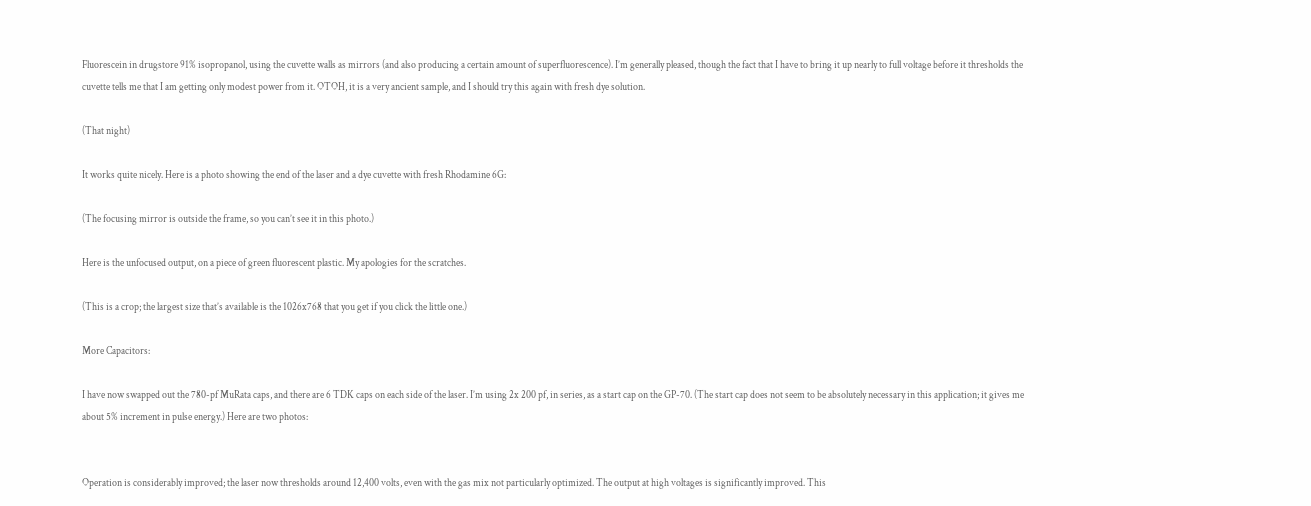Fluorescein in drugstore 91% isopropanol, using the cuvette walls as mirrors (and also producing a certain amount of superfluorescence). I’m generally pleased, though the fact that I have to bring it up nearly to full voltage before it thresholds the cuvette tells me that I am getting only modest power from it. OTOH, it is a very ancient sample, and I should try this again with fresh dye solution.

(That night)

It works quite nicely. Here is a photo showing the end of the laser and a dye cuvette with fresh Rhodamine 6G:

(The focusing mirror is outside the frame, so you can’t see it in this photo.)

Here is the unfocused output, on a piece of green fluorescent plastic. My apologies for the scratches.

(This is a crop; the largest size that’s available is the 1026x768 that you get if you click the little one.)

More Capacitors:

I have now swapped out the 780-pf MuRata caps, and there are 6 TDK caps on each side of the laser. I’m using 2x 200 pf, in series, as a start cap on the GP-70. (The start cap does not seem to be absolutely necessary in this application; it gives me about 5% increment in pulse energy.) Here are two photos:


Operation is considerably improved; the laser now thresholds around 12,400 volts, even with the gas mix not particularly optimized. The output at high voltages is significantly improved. This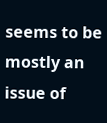seems to be mostly an issue of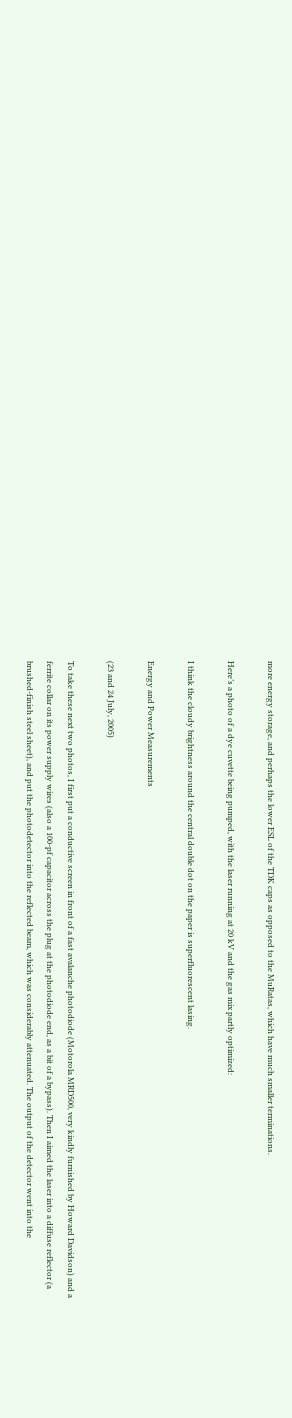more energy storage, and perhaps the lower ESL of the TDK caps as opposed to the MuRatas, which have much smaller terminations.

Here’s a photo of a dye cuvette being pumped, with the laser running at 20 kV and the gas mix partly optimized:

I think the cloudy brightness around the central double dot on the paper is superfluorescent lasing.

Energy and Power Measurements

(23 and 24 July, 2005)

To take these next two photos, I first put a conductive screen in front of a fast avalanche photodiode (Motorola MRD500, very kindly furnished by Howard Davidson) and a ferrite collar on its power supply wires (also a 100-pf capacitor across the plug at the photodiode end, as a bit of a bypass). Then I aimed the laser into a diffuse reflector (a brushed-finish steel sheet), and put the photodetector into the reflected beam, which was considerably attenuated. The output of the detector went into the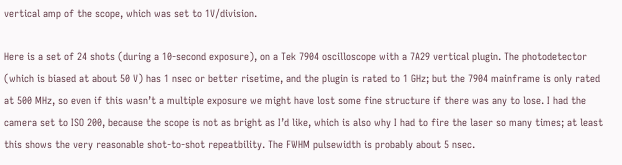vertical amp of the scope, which was set to 1V/division.

Here is a set of 24 shots (during a 10-second exposure), on a Tek 7904 oscilloscope with a 7A29 vertical plugin. The photodetector (which is biased at about 50 V) has 1 nsec or better risetime, and the plugin is rated to 1 GHz; but the 7904 mainframe is only rated at 500 MHz, so even if this wasn’t a multiple exposure we might have lost some fine structure if there was any to lose. I had the camera set to ISO 200, because the scope is not as bright as I’d like, which is also why I had to fire the laser so many times; at least this shows the very reasonable shot-to-shot repeatbility. The FWHM pulsewidth is probably about 5 nsec.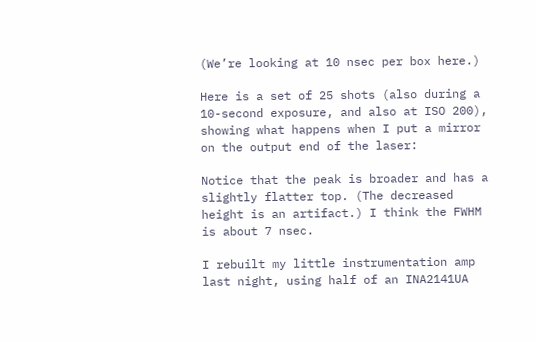(We’re looking at 10 nsec per box here.)

Here is a set of 25 shots (also during a 10-second exposure, and also at ISO 200), showing what happens when I put a mirror on the output end of the laser:

Notice that the peak is broader and has a slightly flatter top. (The decreased height is an artifact.) I think the FWHM is about 7 nsec.

I rebuilt my little instrumentation amp last night, using half of an INA2141UA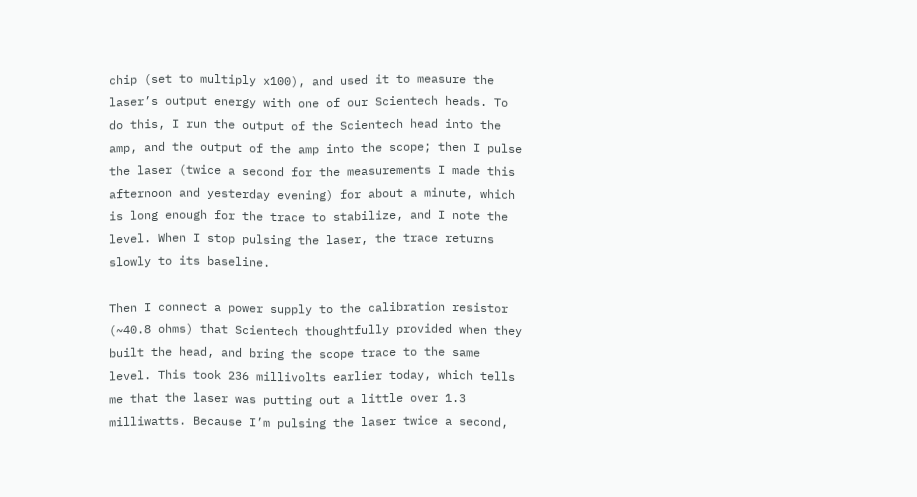chip (set to multiply x100), and used it to measure the laser’s output energy with one of our Scientech heads. To do this, I run the output of the Scientech head into the amp, and the output of the amp into the scope; then I pulse the laser (twice a second for the measurements I made this afternoon and yesterday evening) for about a minute, which is long enough for the trace to stabilize, and I note the level. When I stop pulsing the laser, the trace returns slowly to its baseline.

Then I connect a power supply to the calibration resistor (~40.8 ohms) that Scientech thoughtfully provided when they built the head, and bring the scope trace to the same level. This took 236 millivolts earlier today, which tells me that the laser was putting out a little over 1.3 milliwatts. Because I’m pulsing the laser twice a second,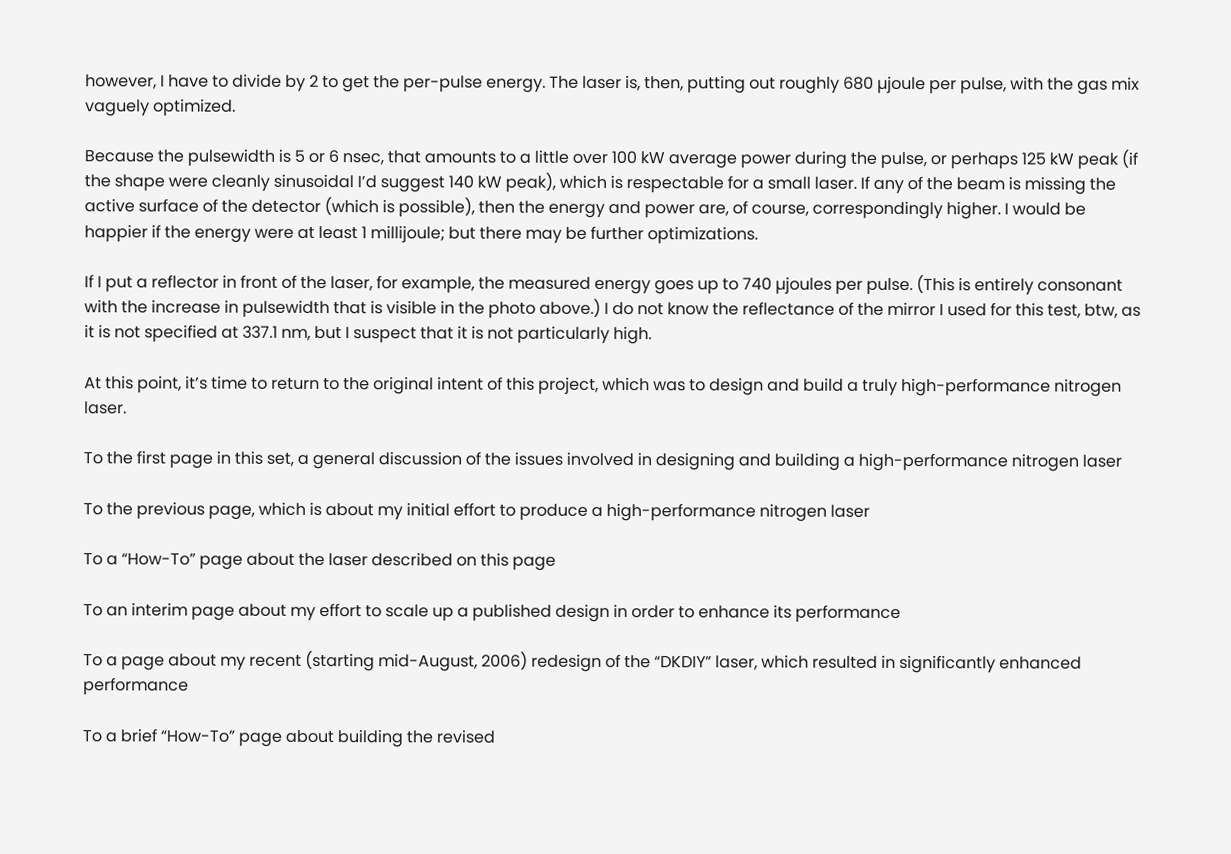however, I have to divide by 2 to get the per-pulse energy. The laser is, then, putting out roughly 680 µjoule per pulse, with the gas mix vaguely optimized.

Because the pulsewidth is 5 or 6 nsec, that amounts to a little over 100 kW average power during the pulse, or perhaps 125 kW peak (if the shape were cleanly sinusoidal I’d suggest 140 kW peak), which is respectable for a small laser. If any of the beam is missing the active surface of the detector (which is possible), then the energy and power are, of course, correspondingly higher. I would be happier if the energy were at least 1 millijoule; but there may be further optimizations.

If I put a reflector in front of the laser, for example, the measured energy goes up to 740 µjoules per pulse. (This is entirely consonant with the increase in pulsewidth that is visible in the photo above.) I do not know the reflectance of the mirror I used for this test, btw, as it is not specified at 337.1 nm, but I suspect that it is not particularly high.

At this point, it’s time to return to the original intent of this project, which was to design and build a truly high-performance nitrogen laser.

To the first page in this set, a general discussion of the issues involved in designing and building a high-performance nitrogen laser

To the previous page, which is about my initial effort to produce a high-performance nitrogen laser

To a “How-To” page about the laser described on this page

To an interim page about my effort to scale up a published design in order to enhance its performance

To a page about my recent (starting mid-August, 2006) redesign of the “DKDIY” laser, which resulted in significantly enhanced performance

To a brief “How-To” page about building the revised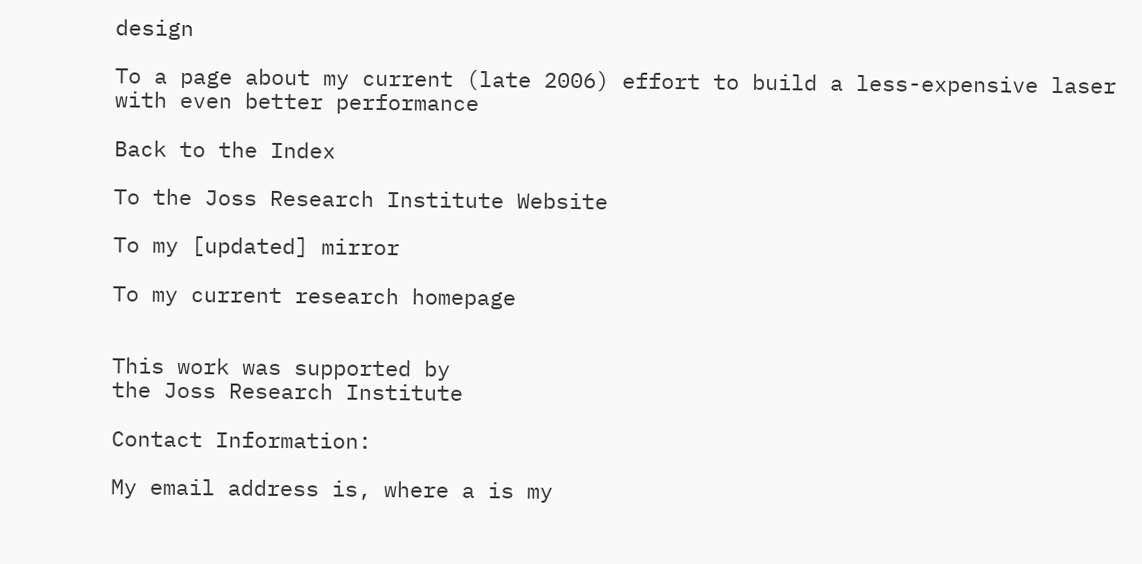design

To a page about my current (late 2006) effort to build a less-expensive laser with even better performance

Back to the Index

To the Joss Research Institute Website

To my [updated] mirror

To my current research homepage


This work was supported by
the Joss Research Institute

Contact Information:

My email address is, where a is my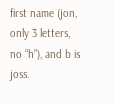first name (jon, only 3 letters, no “h”), and b is joss.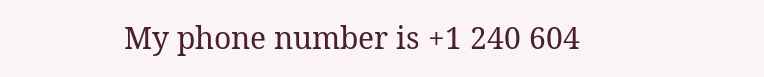My phone number is +1 240 604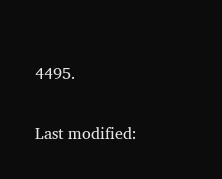4495.

Last modified: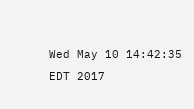Wed May 10 14:42:35 EDT 2017